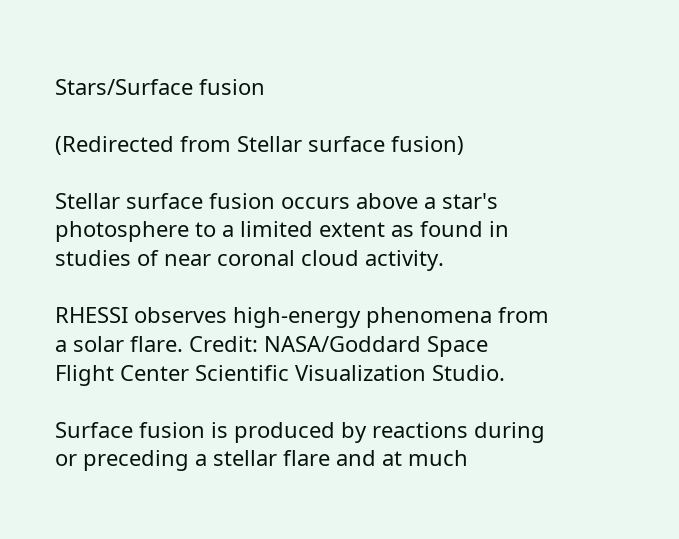Stars/Surface fusion

(Redirected from Stellar surface fusion)

Stellar surface fusion occurs above a star's photosphere to a limited extent as found in studies of near coronal cloud activity.

RHESSI observes high-energy phenomena from a solar flare. Credit: NASA/Goddard Space Flight Center Scientific Visualization Studio.

Surface fusion is produced by reactions during or preceding a stellar flare and at much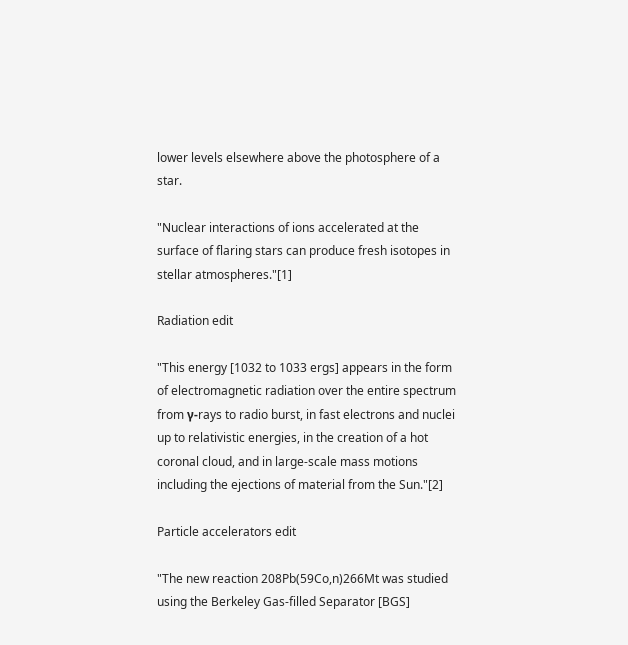lower levels elsewhere above the photosphere of a star.

"Nuclear interactions of ions accelerated at the surface of flaring stars can produce fresh isotopes in stellar atmospheres."[1]

Radiation edit

"This energy [1032 to 1033 ergs] appears in the form of electromagnetic radiation over the entire spectrum from γ-rays to radio burst, in fast electrons and nuclei up to relativistic energies, in the creation of a hot coronal cloud, and in large-scale mass motions including the ejections of material from the Sun."[2]

Particle accelerators edit

"The new reaction 208Pb(59Co,n)266Mt was studied using the Berkeley Gas-filled Separator [BGS]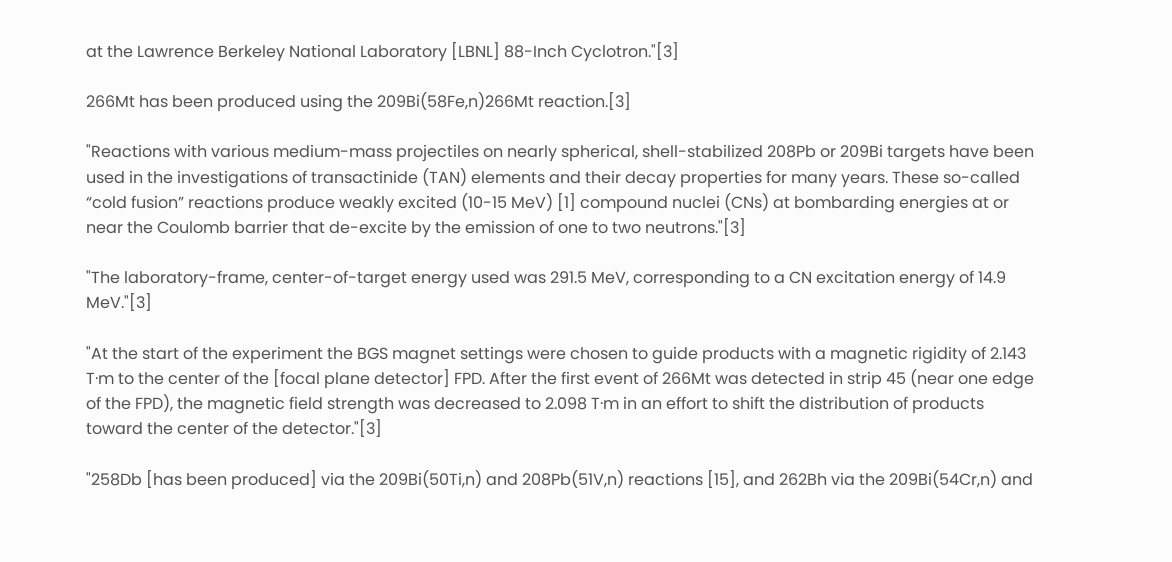at the Lawrence Berkeley National Laboratory [LBNL] 88-Inch Cyclotron."[3]

266Mt has been produced using the 209Bi(58Fe,n)266Mt reaction.[3]

"Reactions with various medium-mass projectiles on nearly spherical, shell-stabilized 208Pb or 209Bi targets have been used in the investigations of transactinide (TAN) elements and their decay properties for many years. These so-called “cold fusion” reactions produce weakly excited (10-15 MeV) [1] compound nuclei (CNs) at bombarding energies at or near the Coulomb barrier that de-excite by the emission of one to two neutrons."[3]

"The laboratory-frame, center-of-target energy used was 291.5 MeV, corresponding to a CN excitation energy of 14.9 MeV."[3]

"At the start of the experiment the BGS magnet settings were chosen to guide products with a magnetic rigidity of 2.143 T·m to the center of the [focal plane detector] FPD. After the first event of 266Mt was detected in strip 45 (near one edge of the FPD), the magnetic field strength was decreased to 2.098 T·m in an effort to shift the distribution of products toward the center of the detector."[3]

"258Db [has been produced] via the 209Bi(50Ti,n) and 208Pb(51V,n) reactions [15], and 262Bh via the 209Bi(54Cr,n) and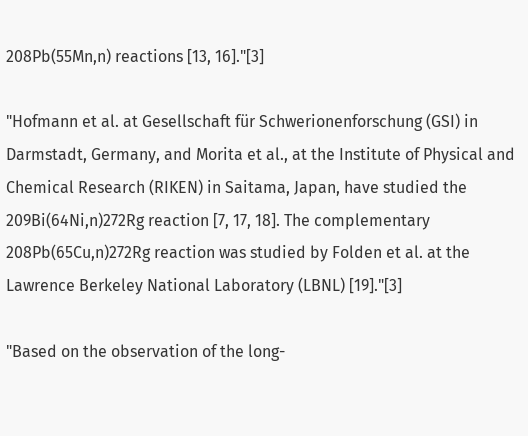208Pb(55Mn,n) reactions [13, 16]."[3]

"Hofmann et al. at Gesellschaft für Schwerionenforschung (GSI) in Darmstadt, Germany, and Morita et al., at the Institute of Physical and Chemical Research (RIKEN) in Saitama, Japan, have studied the 209Bi(64Ni,n)272Rg reaction [7, 17, 18]. The complementary 208Pb(65Cu,n)272Rg reaction was studied by Folden et al. at the Lawrence Berkeley National Laboratory (LBNL) [19]."[3]

"Based on the observation of the long-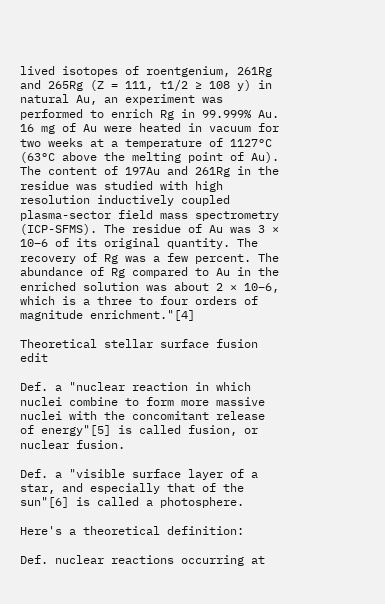lived isotopes of roentgenium, 261Rg and 265Rg (Z = 111, t1/2 ≥ 108 y) in natural Au, an experiment was performed to enrich Rg in 99.999% Au. 16 mg of Au were heated in vacuum for two weeks at a temperature of 1127°C (63°C above the melting point of Au). The content of 197Au and 261Rg in the residue was studied with high resolution inductively coupled plasma-sector field mass spectrometry (ICP-SFMS). The residue of Au was 3 × 10−6 of its original quantity. The recovery of Rg was a few percent. The abundance of Rg compared to Au in the enriched solution was about 2 × 10−6, which is a three to four orders of magnitude enrichment."[4]

Theoretical stellar surface fusion edit

Def. a "nuclear reaction in which nuclei combine to form more massive nuclei with the concomitant release of energy"[5] is called fusion, or nuclear fusion.

Def. a "visible surface layer of a star, and especially that of the sun"[6] is called a photosphere.

Here's a theoretical definition:

Def. nuclear reactions occurring at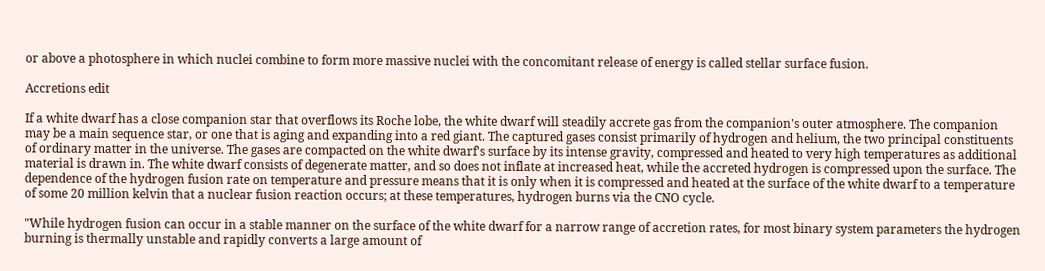or above a photosphere in which nuclei combine to form more massive nuclei with the concomitant release of energy is called stellar surface fusion.

Accretions edit

If a white dwarf has a close companion star that overflows its Roche lobe, the white dwarf will steadily accrete gas from the companion's outer atmosphere. The companion may be a main sequence star, or one that is aging and expanding into a red giant. The captured gases consist primarily of hydrogen and helium, the two principal constituents of ordinary matter in the universe. The gases are compacted on the white dwarf's surface by its intense gravity, compressed and heated to very high temperatures as additional material is drawn in. The white dwarf consists of degenerate matter, and so does not inflate at increased heat, while the accreted hydrogen is compressed upon the surface. The dependence of the hydrogen fusion rate on temperature and pressure means that it is only when it is compressed and heated at the surface of the white dwarf to a temperature of some 20 million kelvin that a nuclear fusion reaction occurs; at these temperatures, hydrogen burns via the CNO cycle.

"While hydrogen fusion can occur in a stable manner on the surface of the white dwarf for a narrow range of accretion rates, for most binary system parameters the hydrogen burning is thermally unstable and rapidly converts a large amount of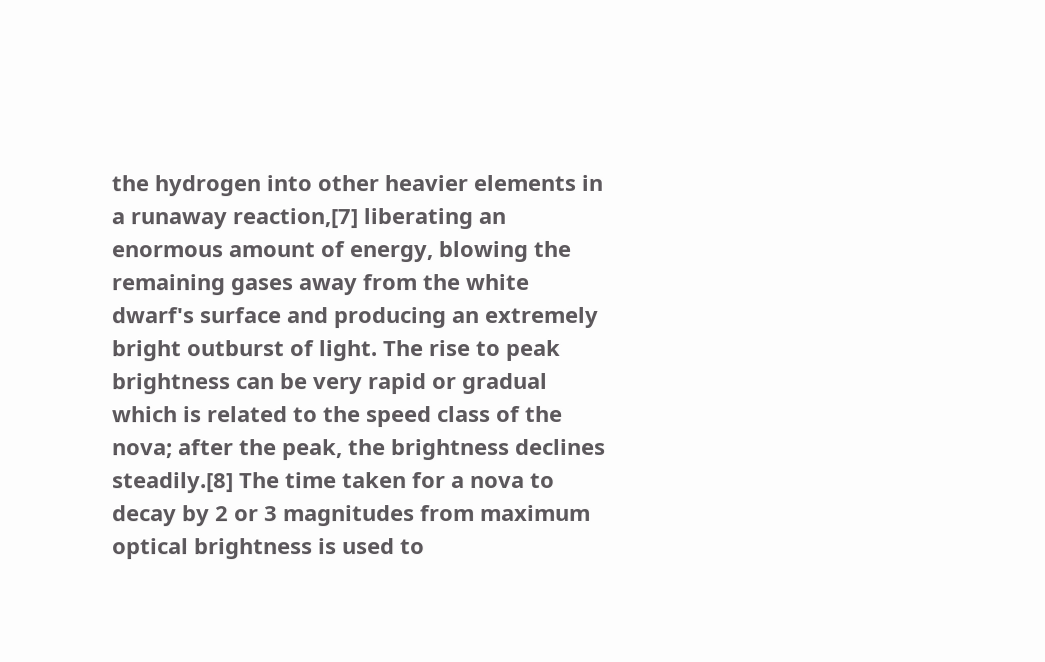the hydrogen into other heavier elements in a runaway reaction,[7] liberating an enormous amount of energy, blowing the remaining gases away from the white dwarf's surface and producing an extremely bright outburst of light. The rise to peak brightness can be very rapid or gradual which is related to the speed class of the nova; after the peak, the brightness declines steadily.[8] The time taken for a nova to decay by 2 or 3 magnitudes from maximum optical brightness is used to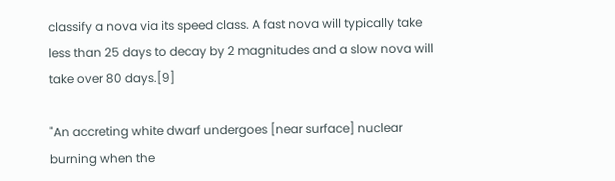classify a nova via its speed class. A fast nova will typically take less than 25 days to decay by 2 magnitudes and a slow nova will take over 80 days.[9]

"An accreting white dwarf undergoes [near surface] nuclear burning when the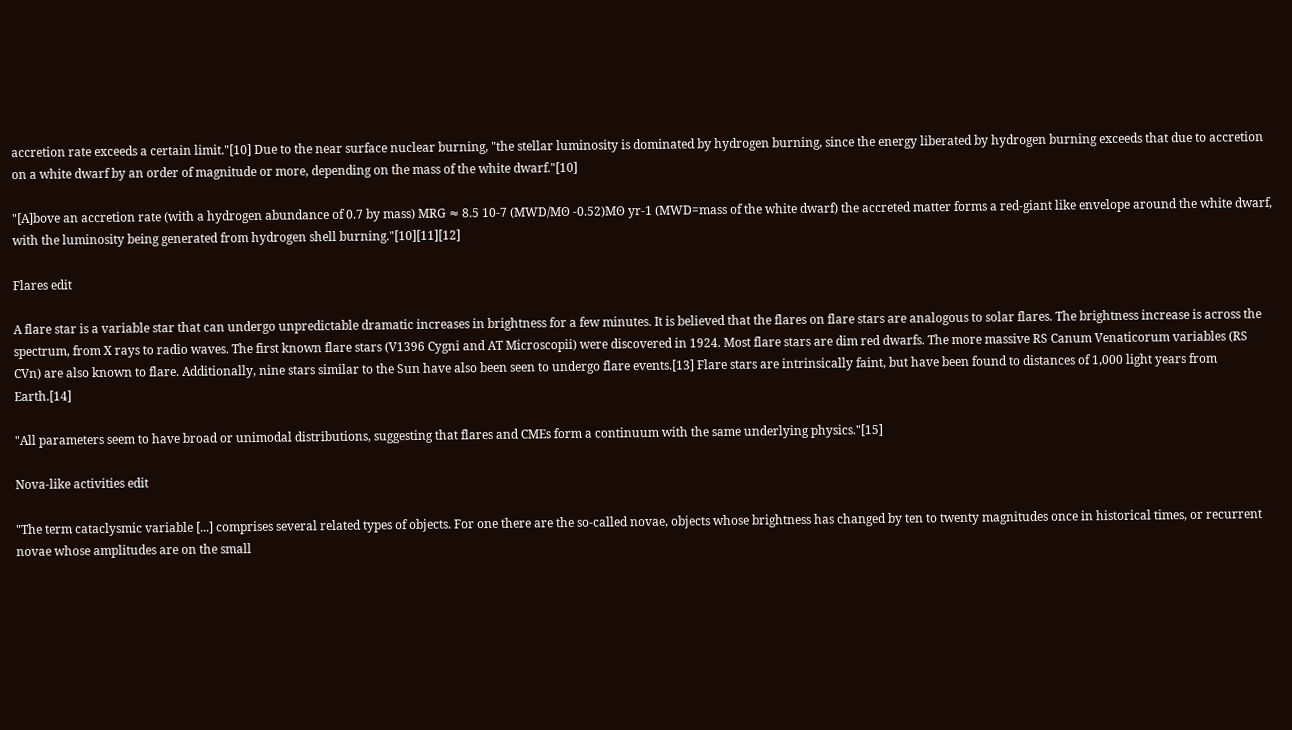accretion rate exceeds a certain limit."[10] Due to the near surface nuclear burning, "the stellar luminosity is dominated by hydrogen burning, since the energy liberated by hydrogen burning exceeds that due to accretion on a white dwarf by an order of magnitude or more, depending on the mass of the white dwarf."[10]

"[A]bove an accretion rate (with a hydrogen abundance of 0.7 by mass) MRG ≈ 8.5 10-7 (MWD/Mʘ -0.52)Mʘ yr-1 (MWD=mass of the white dwarf) the accreted matter forms a red-giant like envelope around the white dwarf, with the luminosity being generated from hydrogen shell burning."[10][11][12]

Flares edit

A flare star is a variable star that can undergo unpredictable dramatic increases in brightness for a few minutes. It is believed that the flares on flare stars are analogous to solar flares. The brightness increase is across the spectrum, from X rays to radio waves. The first known flare stars (V1396 Cygni and AT Microscopii) were discovered in 1924. Most flare stars are dim red dwarfs. The more massive RS Canum Venaticorum variables (RS CVn) are also known to flare. Additionally, nine stars similar to the Sun have also been seen to undergo flare events.[13] Flare stars are intrinsically faint, but have been found to distances of 1,000 light years from Earth.[14]

"All parameters seem to have broad or unimodal distributions, suggesting that flares and CMEs form a continuum with the same underlying physics."[15]

Nova-like activities edit

"The term cataclysmic variable [...] comprises several related types of objects. For one there are the so-called novae, objects whose brightness has changed by ten to twenty magnitudes once in historical times, or recurrent novae whose amplitudes are on the small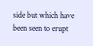side but which have been seen to erupt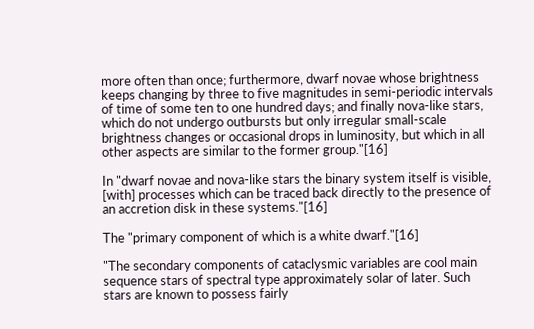more often than once; furthermore, dwarf novae whose brightness keeps changing by three to five magnitudes in semi-periodic intervals of time of some ten to one hundred days; and finally nova-like stars, which do not undergo outbursts but only irregular small-scale brightness changes or occasional drops in luminosity, but which in all other aspects are similar to the former group."[16]

In "dwarf novae and nova-like stars the binary system itself is visible, [with] processes which can be traced back directly to the presence of an accretion disk in these systems."[16]

The "primary component of which is a white dwarf."[16]

"The secondary components of cataclysmic variables are cool main sequence stars of spectral type approximately solar of later. Such stars are known to possess fairly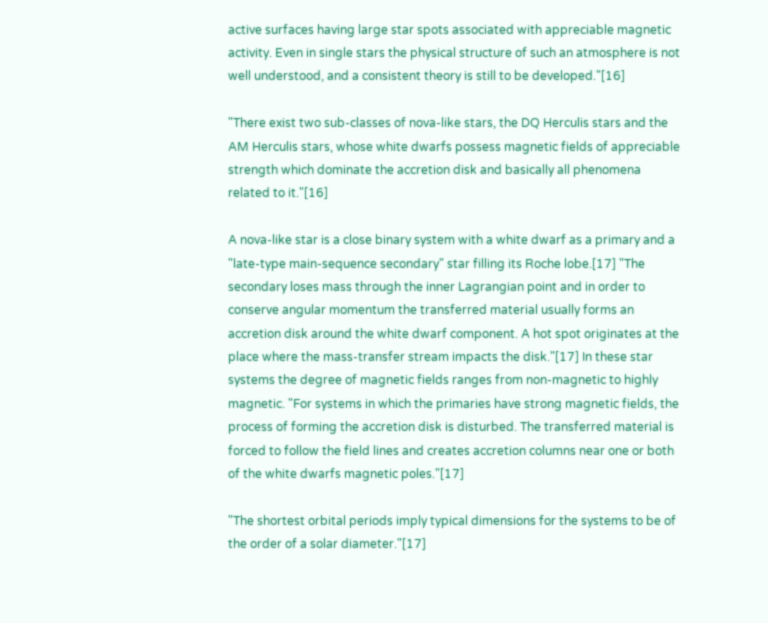active surfaces having large star spots associated with appreciable magnetic activity. Even in single stars the physical structure of such an atmosphere is not well understood, and a consistent theory is still to be developed."[16]

"There exist two sub-classes of nova-like stars, the DQ Herculis stars and the AM Herculis stars, whose white dwarfs possess magnetic fields of appreciable strength which dominate the accretion disk and basically all phenomena related to it."[16]

A nova-like star is a close binary system with a white dwarf as a primary and a "late-type main-sequence secondary" star filling its Roche lobe.[17] "The secondary loses mass through the inner Lagrangian point and in order to conserve angular momentum the transferred material usually forms an accretion disk around the white dwarf component. A hot spot originates at the place where the mass-transfer stream impacts the disk."[17] In these star systems the degree of magnetic fields ranges from non-magnetic to highly magnetic. "For systems in which the primaries have strong magnetic fields, the process of forming the accretion disk is disturbed. The transferred material is forced to follow the field lines and creates accretion columns near one or both of the white dwarfs magnetic poles."[17]

"The shortest orbital periods imply typical dimensions for the systems to be of the order of a solar diameter."[17]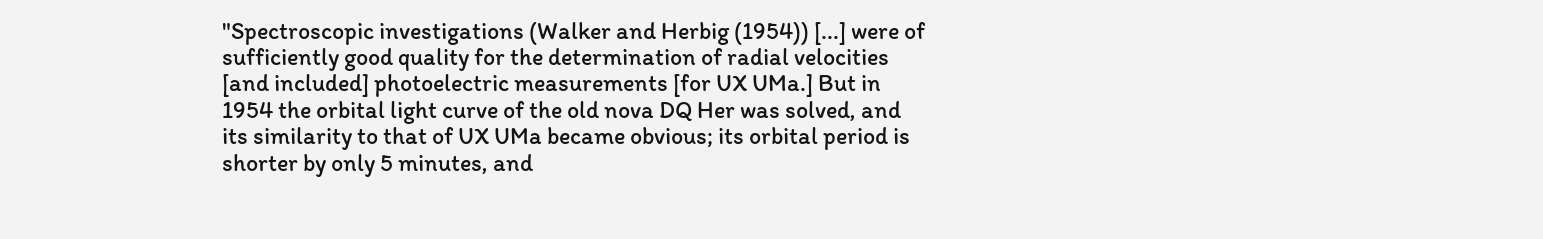"Spectroscopic investigations (Walker and Herbig (1954)) [...] were of sufficiently good quality for the determination of radial velocities [and included] photoelectric measurements [for UX UMa.] But in 1954 the orbital light curve of the old nova DQ Her was solved, and its similarity to that of UX UMa became obvious; its orbital period is shorter by only 5 minutes, and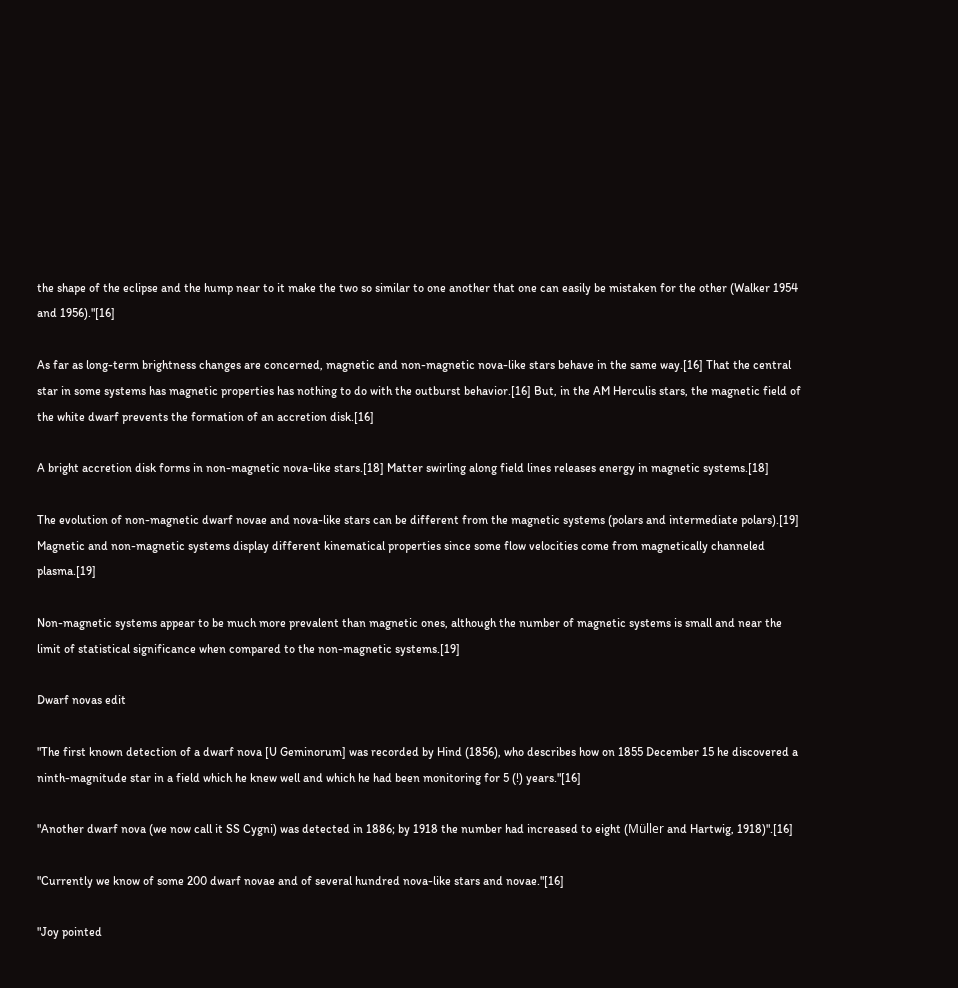the shape of the eclipse and the hump near to it make the two so similar to one another that one can easily be mistaken for the other (Walker 1954 and 1956)."[16]

As far as long-term brightness changes are concerned, magnetic and non-magnetic nova-like stars behave in the same way.[16] That the central star in some systems has magnetic properties has nothing to do with the outburst behavior.[16] But, in the AM Herculis stars, the magnetic field of the white dwarf prevents the formation of an accretion disk.[16]

A bright accretion disk forms in non-magnetic nova-like stars.[18] Matter swirling along field lines releases energy in magnetic systems.[18]

The evolution of non-magnetic dwarf novae and nova-like stars can be different from the magnetic systems (polars and intermediate polars).[19] Magnetic and non-magnetic systems display different kinematical properties since some flow velocities come from magnetically channeled plasma.[19]

Non-magnetic systems appear to be much more prevalent than magnetic ones, although the number of magnetic systems is small and near the limit of statistical significance when compared to the non-magnetic systems.[19]

Dwarf novas edit

"The first known detection of a dwarf nova [U Geminorum] was recorded by Hind (1856), who describes how on 1855 December 15 he discovered a ninth-magnitude star in a field which he knew well and which he had been monitoring for 5 (!) years."[16]

"Another dwarf nova (we now call it SS Cygni) was detected in 1886; by 1918 the number had increased to eight (Müller and Hartwig, 1918)".[16]

"Currently we know of some 200 dwarf novae and of several hundred nova-like stars and novae."[16]

"Joy pointed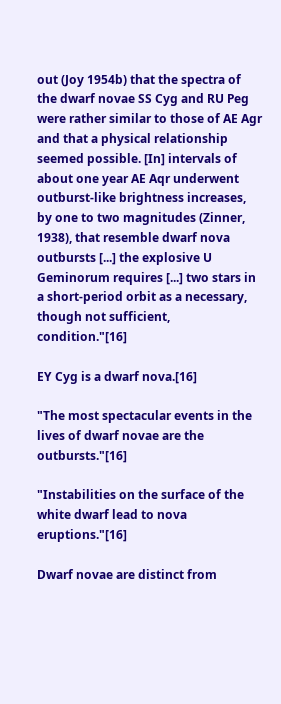out (Joy 1954b) that the spectra of the dwarf novae SS Cyg and RU Peg were rather similar to those of AE Agr and that a physical relationship seemed possible. [In] intervals of about one year AE Aqr underwent outburst-like brightness increases, by one to two magnitudes (Zinner, 1938), that resemble dwarf nova outbursts [...] the explosive U Geminorum requires [...] two stars in a short-period orbit as a necessary, though not sufficient, condition."[16]

EY Cyg is a dwarf nova.[16]

"The most spectacular events in the lives of dwarf novae are the outbursts."[16]

"Instabilities on the surface of the white dwarf lead to nova eruptions."[16]

Dwarf novae are distinct from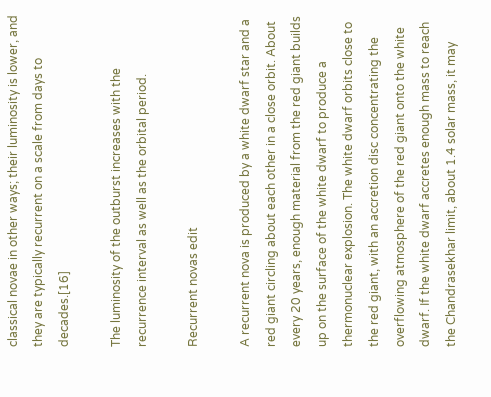classical novae in other ways; their luminosity is lower, and they are typically recurrent on a scale from days to decades.[16]

The luminosity of the outburst increases with the recurrence interval as well as the orbital period.

Recurrent novas edit

A recurrent nova is produced by a white dwarf star and a red giant circling about each other in a close orbit. About every 20 years, enough material from the red giant builds up on the surface of the white dwarf to produce a thermonuclear explosion. The white dwarf orbits close to the red giant, with an accretion disc concentrating the overflowing atmosphere of the red giant onto the white dwarf. If the white dwarf accretes enough mass to reach the Chandrasekhar limit, about 1.4 solar mass, it may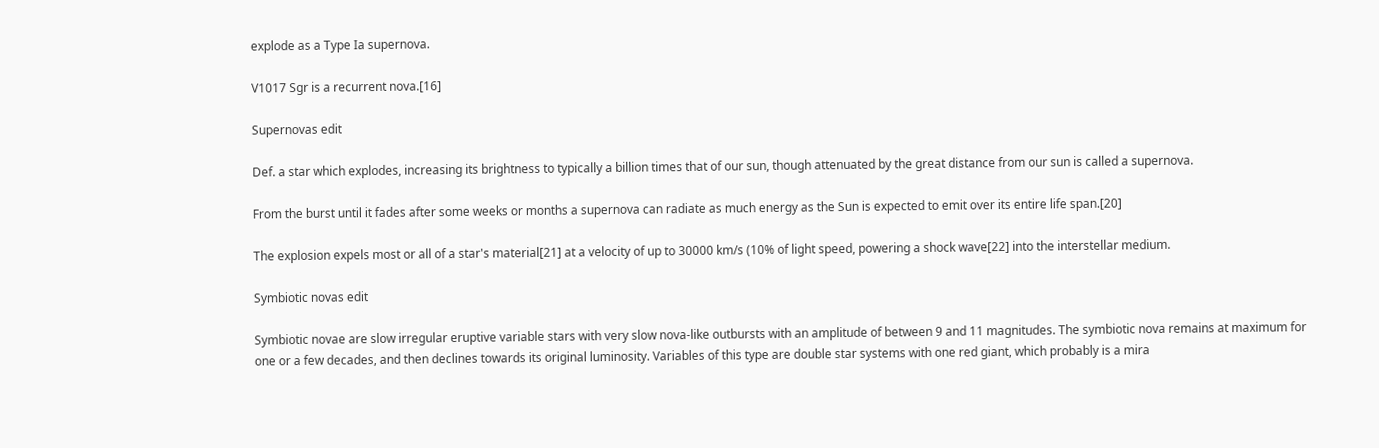explode as a Type Ia supernova.

V1017 Sgr is a recurrent nova.[16]

Supernovas edit

Def. a star which explodes, increasing its brightness to typically a billion times that of our sun, though attenuated by the great distance from our sun is called a supernova.

From the burst until it fades after some weeks or months a supernova can radiate as much energy as the Sun is expected to emit over its entire life span.[20]

The explosion expels most or all of a star's material[21] at a velocity of up to 30000 km/s (10% of light speed, powering a shock wave[22] into the interstellar medium.

Symbiotic novas edit

Symbiotic novae are slow irregular eruptive variable stars with very slow nova-like outbursts with an amplitude of between 9 and 11 magnitudes. The symbiotic nova remains at maximum for one or a few decades, and then declines towards its original luminosity. Variables of this type are double star systems with one red giant, which probably is a mira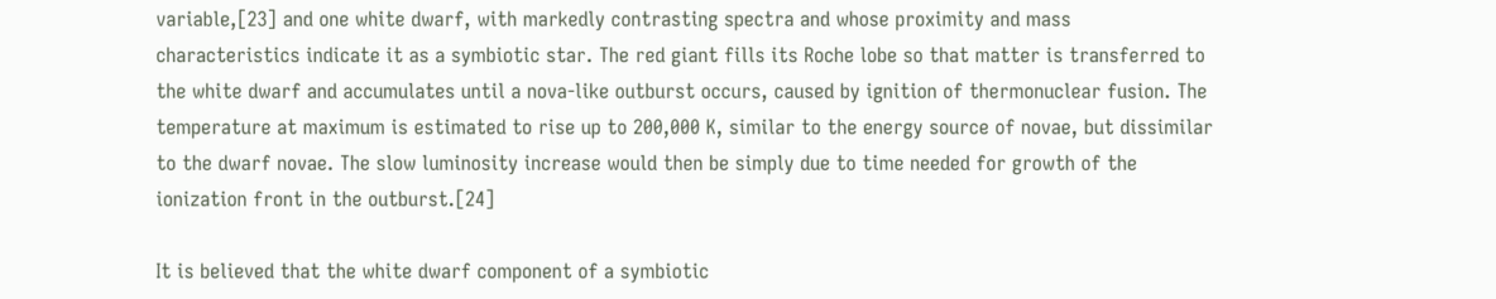variable,[23] and one white dwarf, with markedly contrasting spectra and whose proximity and mass characteristics indicate it as a symbiotic star. The red giant fills its Roche lobe so that matter is transferred to the white dwarf and accumulates until a nova-like outburst occurs, caused by ignition of thermonuclear fusion. The temperature at maximum is estimated to rise up to 200,000 K, similar to the energy source of novae, but dissimilar to the dwarf novae. The slow luminosity increase would then be simply due to time needed for growth of the ionization front in the outburst.[24]

It is believed that the white dwarf component of a symbiotic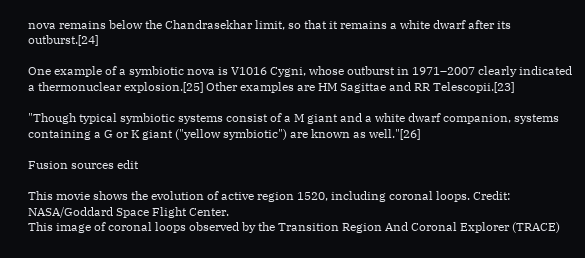nova remains below the Chandrasekhar limit, so that it remains a white dwarf after its outburst.[24]

One example of a symbiotic nova is V1016 Cygni, whose outburst in 1971–2007 clearly indicated a thermonuclear explosion.[25] Other examples are HM Sagittae and RR Telescopii.[23]

"Though typical symbiotic systems consist of a M giant and a white dwarf companion, systems containing a G or K giant ("yellow symbiotic") are known as well."[26]

Fusion sources edit

This movie shows the evolution of active region 1520, including coronal loops. Credit: NASA/Goddard Space Flight Center.
This image of coronal loops observed by the Transition Region And Coronal Explorer (TRACE)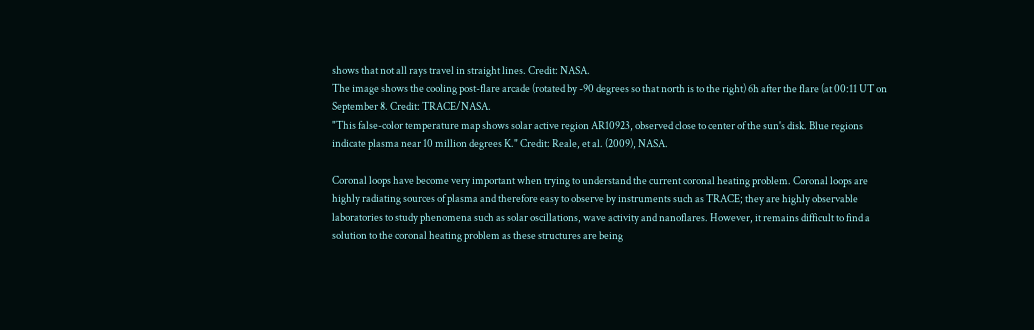shows that not all rays travel in straight lines. Credit: NASA.
The image shows the cooling post-flare arcade (rotated by -90 degrees so that north is to the right) 6h after the flare (at 00:11 UT on September 8. Credit: TRACE/NASA.
"This false-color temperature map shows solar active region AR10923, observed close to center of the sun's disk. Blue regions indicate plasma near 10 million degrees K." Credit: Reale, et al. (2009), NASA.

Coronal loops have become very important when trying to understand the current coronal heating problem. Coronal loops are highly radiating sources of plasma and therefore easy to observe by instruments such as TRACE; they are highly observable laboratories to study phenomena such as solar oscillations, wave activity and nanoflares. However, it remains difficult to find a solution to the coronal heating problem as these structures are being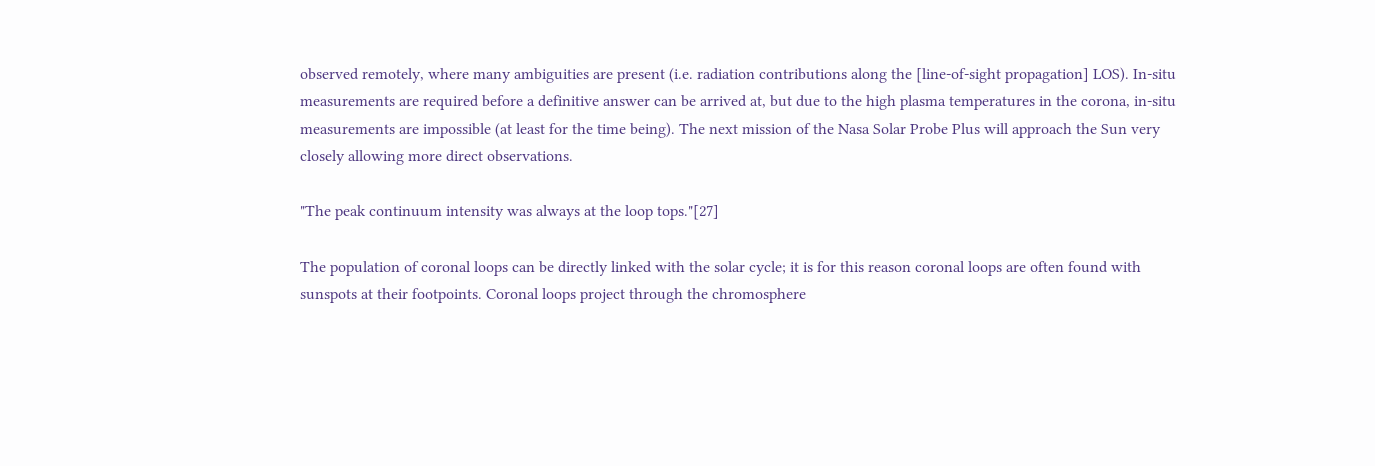observed remotely, where many ambiguities are present (i.e. radiation contributions along the [line-of-sight propagation] LOS). In-situ measurements are required before a definitive answer can be arrived at, but due to the high plasma temperatures in the corona, in-situ measurements are impossible (at least for the time being). The next mission of the Nasa Solar Probe Plus will approach the Sun very closely allowing more direct observations.

"The peak continuum intensity was always at the loop tops."[27]

The population of coronal loops can be directly linked with the solar cycle; it is for this reason coronal loops are often found with sunspots at their footpoints. Coronal loops project through the chromosphere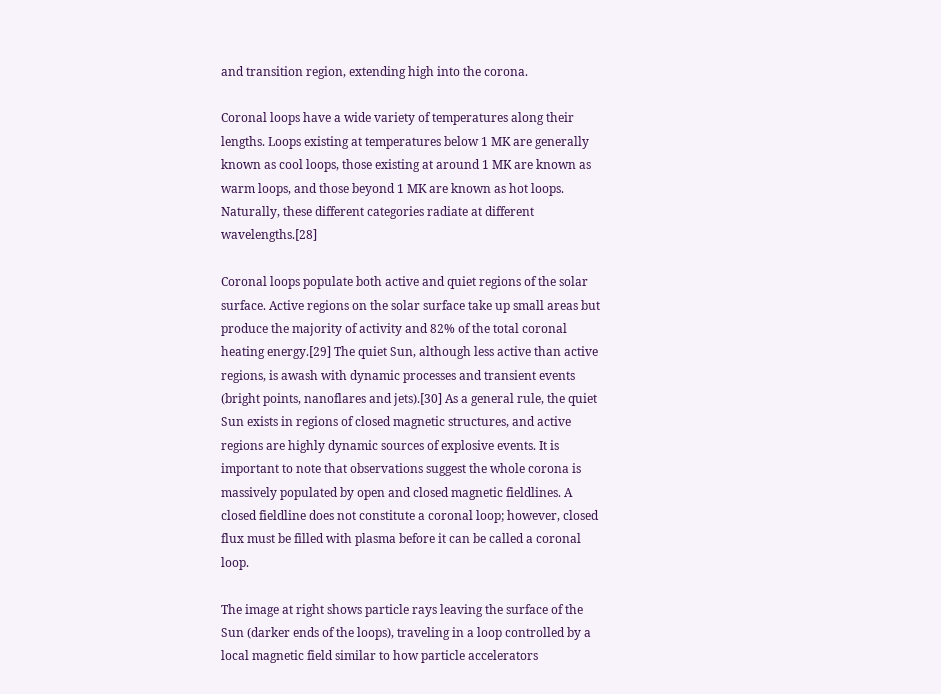and transition region, extending high into the corona.

Coronal loops have a wide variety of temperatures along their lengths. Loops existing at temperatures below 1 MK are generally known as cool loops, those existing at around 1 MK are known as warm loops, and those beyond 1 MK are known as hot loops. Naturally, these different categories radiate at different wavelengths.[28]

Coronal loops populate both active and quiet regions of the solar surface. Active regions on the solar surface take up small areas but produce the majority of activity and 82% of the total coronal heating energy.[29] The quiet Sun, although less active than active regions, is awash with dynamic processes and transient events (bright points, nanoflares and jets).[30] As a general rule, the quiet Sun exists in regions of closed magnetic structures, and active regions are highly dynamic sources of explosive events. It is important to note that observations suggest the whole corona is massively populated by open and closed magnetic fieldlines. A closed fieldline does not constitute a coronal loop; however, closed flux must be filled with plasma before it can be called a coronal loop.

The image at right shows particle rays leaving the surface of the Sun (darker ends of the loops), traveling in a loop controlled by a local magnetic field similar to how particle accelerators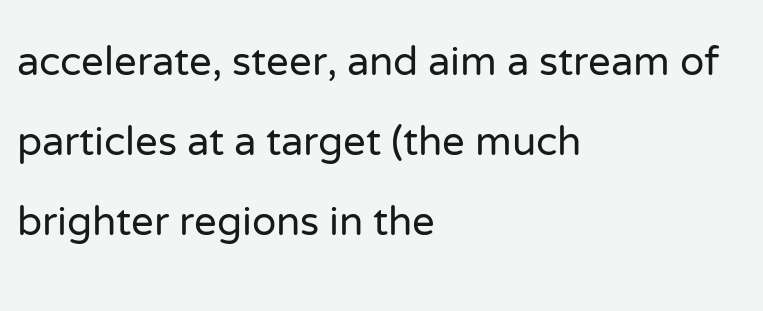accelerate, steer, and aim a stream of particles at a target (the much brighter regions in the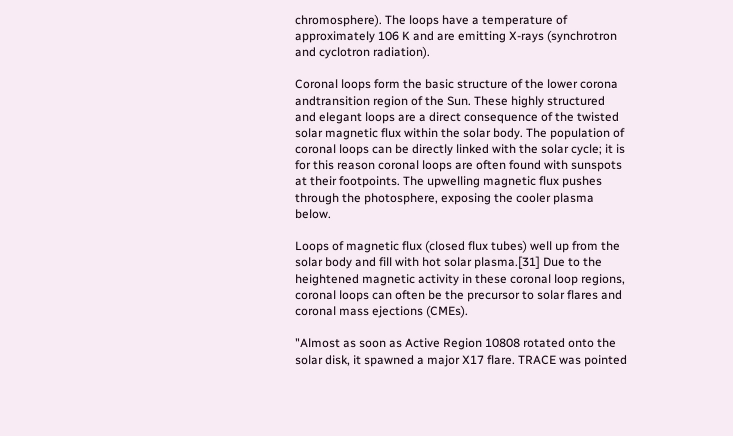chromosphere). The loops have a temperature of approximately 106 K and are emitting X-rays (synchrotron and cyclotron radiation).

Coronal loops form the basic structure of the lower corona andtransition region of the Sun. These highly structured and elegant loops are a direct consequence of the twisted solar magnetic flux within the solar body. The population of coronal loops can be directly linked with the solar cycle; it is for this reason coronal loops are often found with sunspots at their footpoints. The upwelling magnetic flux pushes through the photosphere, exposing the cooler plasma below.

Loops of magnetic flux (closed flux tubes) well up from the solar body and fill with hot solar plasma.[31] Due to the heightened magnetic activity in these coronal loop regions, coronal loops can often be the precursor to solar flares and coronal mass ejections (CMEs).

"Almost as soon as Active Region 10808 rotated onto the solar disk, it spawned a major X17 flare. TRACE was pointed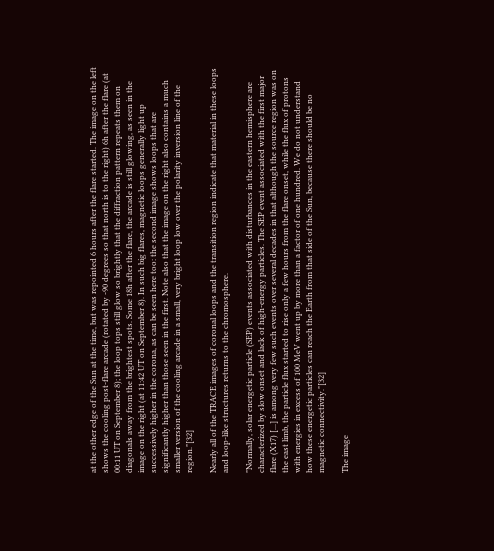at the other edge of the Sun at the time, but was repointed 6 hours after the flare started. The image on the left shows the cooling post-flare arcade (rotated by -90 degrees so that north is to the right) 6h after the flare (at 00:11 UT on September 8); the loop tops still glow so brightly that the diffraction pattern repeats them on diagonals away from the brightest spots. Some 18h after the flare, the arcade is still glowing, as seen in the image on the right (at 11:42 UT on September 8). In such big flares, magnetic loops generally light up successively higher in the corona, as can be seen here too: the second image shows loops that are significantly higher than those seen in the first. Note also that the image on the right also contains a much smaller version of the cooling arcade in a small, very bright loop low over the polarity inversion line of the region."[32]

Nearly all of the TRACE images of coronal loops and the transition region indicate that material in these loops and loop-like structures returns to the chromosphere.

"Normally, solar energetic particle (SEP) events associated with disturbances in the eastern hemisphere are characterized by slow onset and lack of high-energy particles. The SEP event associated with the first major flare (X17) [...] is among very few such events over several decades in that although the source region was on the east limb, the particle flux started to rise only a few hours from the flare onset, while the flux of protons with energies in excess of 100 MeV went up by more than a factor of one hundred. We do not understand how these energetic particles can reach the Earth from that side of the Sun, because there should be no magnetic connectivity."[32]

The image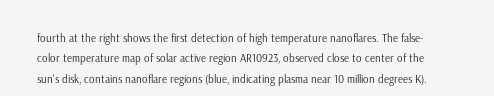fourth at the right shows the first detection of high temperature nanoflares. The false-color temperature map of solar active region AR10923, observed close to center of the sun's disk, contains nanoflare regions (blue, indicating plasma near 10 million degrees K).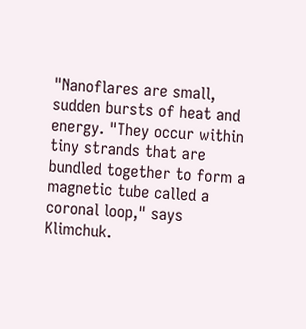"Nanoflares are small, sudden bursts of heat and energy. "They occur within tiny strands that are bundled together to form a magnetic tube called a coronal loop," says Klimchuk.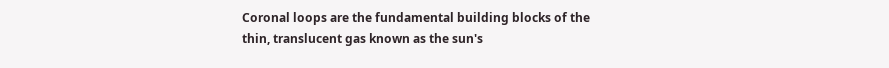Coronal loops are the fundamental building blocks of the thin, translucent gas known as the sun's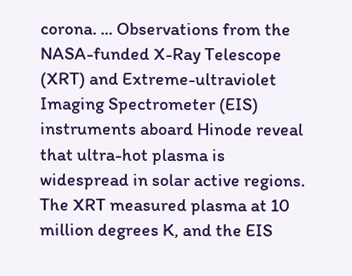corona. ... Observations from the NASA-funded X-Ray Telescope (XRT) and Extreme-ultraviolet Imaging Spectrometer (EIS) instruments aboard Hinode reveal that ultra-hot plasma is widespread in solar active regions. The XRT measured plasma at 10 million degrees K, and the EIS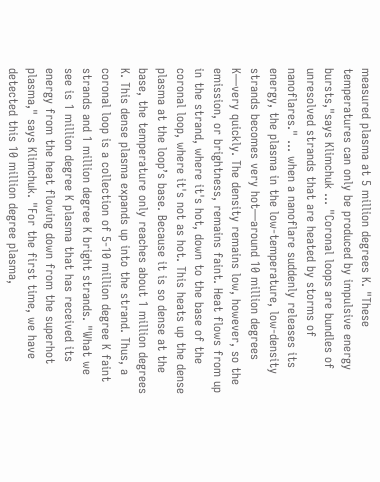measured plasma at 5 million degrees K. "These temperatures can only be produced by impulsive energy bursts,"says Klimchuk ... "Coronal loops are bundles of unresolved strands that are heated by storms of nanoflares." ... when a nanoflare suddenly releases its energy, the plasma in the low-temperature, low-density strands becomes very hot—around 10 million degrees K—very quickly. The density remains low, however, so the emission, or brightness, remains faint. Heat flows from up in the strand, where it's hot, down to the base of the coronal loop, where it's not as hot. This heats up the dense plasma at the loop’s base. Because it is so dense at the base, the temperature only reaches about 1 million degrees K. This dense plasma expands up into the strand. Thus, a coronal loop is a collection of 5-10 million degree K faint strands and 1 million degree K bright strands. "What we see is 1 million degree K plasma that has received its energy from the heat flowing down from the superhot plasma," says Klimchuk. "For the first time, we have detected this 10 million degree plasma,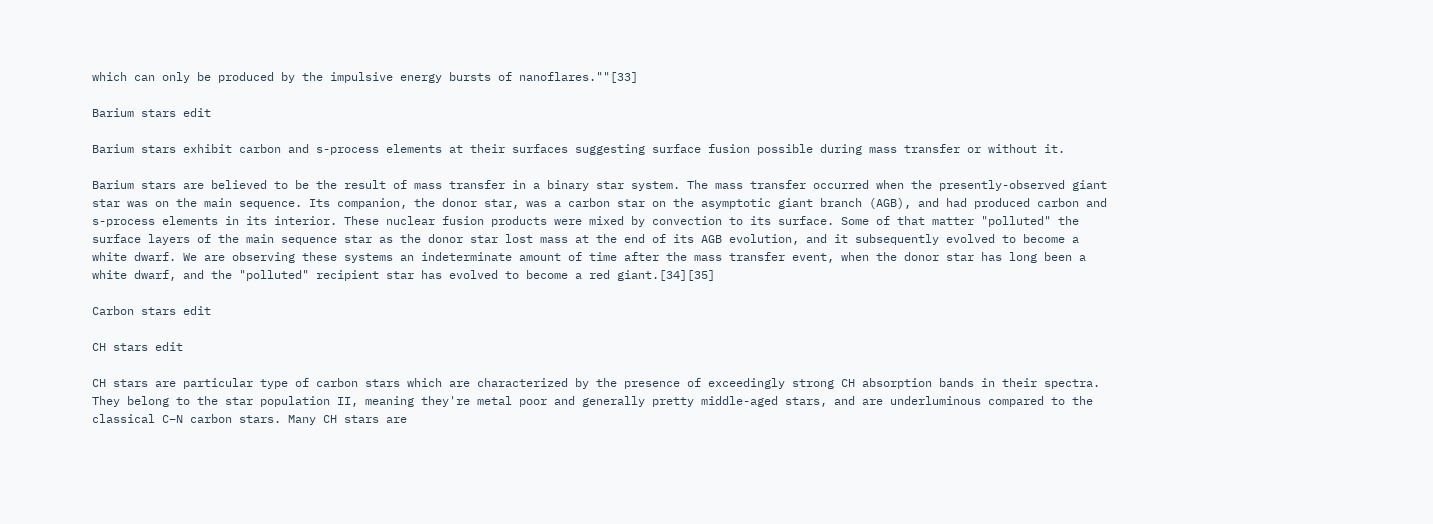which can only be produced by the impulsive energy bursts of nanoflares.""[33]

Barium stars edit

Barium stars exhibit carbon and s-process elements at their surfaces suggesting surface fusion possible during mass transfer or without it.

Barium stars are believed to be the result of mass transfer in a binary star system. The mass transfer occurred when the presently-observed giant star was on the main sequence. Its companion, the donor star, was a carbon star on the asymptotic giant branch (AGB), and had produced carbon and s-process elements in its interior. These nuclear fusion products were mixed by convection to its surface. Some of that matter "polluted" the surface layers of the main sequence star as the donor star lost mass at the end of its AGB evolution, and it subsequently evolved to become a white dwarf. We are observing these systems an indeterminate amount of time after the mass transfer event, when the donor star has long been a white dwarf, and the "polluted" recipient star has evolved to become a red giant.[34][35]

Carbon stars edit

CH stars edit

CH stars are particular type of carbon stars which are characterized by the presence of exceedingly strong CH absorption bands in their spectra. They belong to the star population II, meaning they're metal poor and generally pretty middle-aged stars, and are underluminous compared to the classical C–N carbon stars. Many CH stars are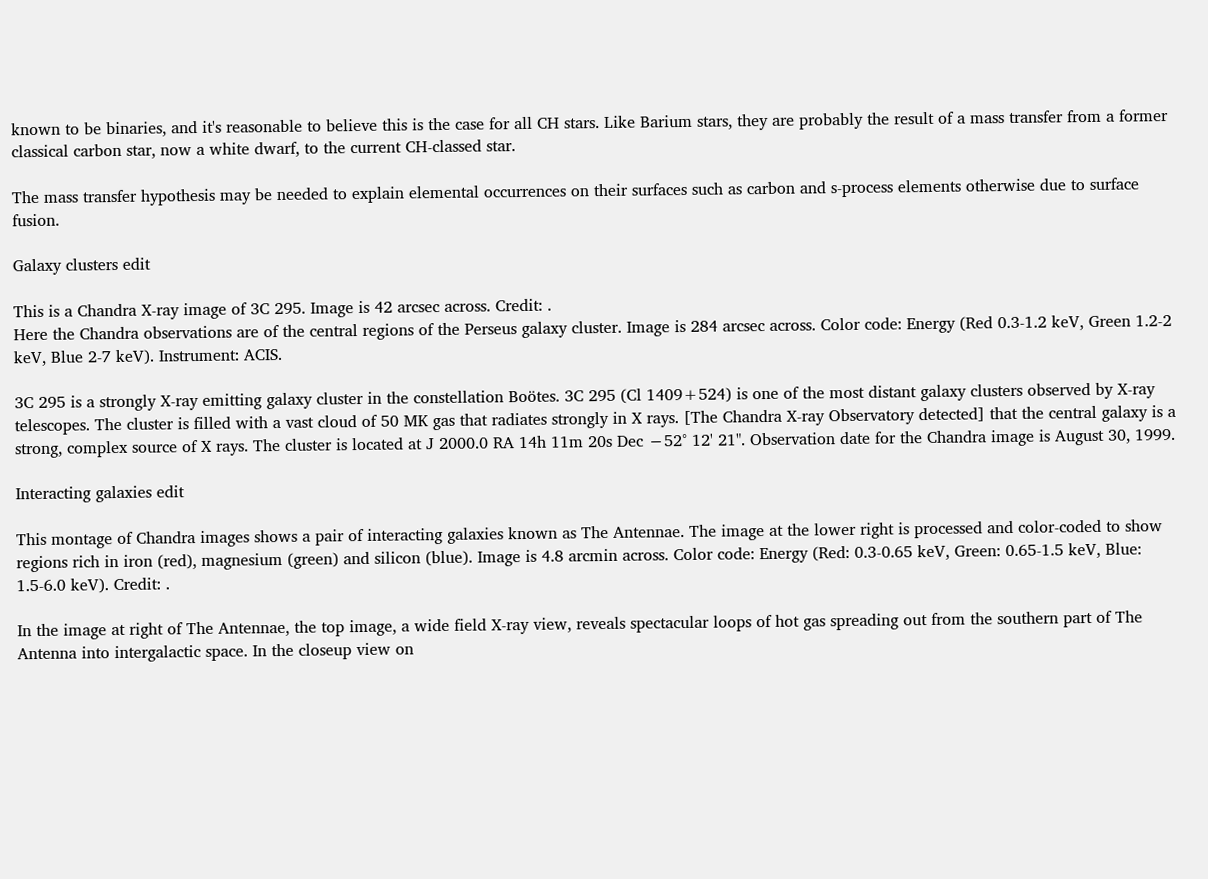known to be binaries, and it's reasonable to believe this is the case for all CH stars. Like Barium stars, they are probably the result of a mass transfer from a former classical carbon star, now a white dwarf, to the current CH-classed star.

The mass transfer hypothesis may be needed to explain elemental occurrences on their surfaces such as carbon and s-process elements otherwise due to surface fusion.

Galaxy clusters edit

This is a Chandra X-ray image of 3C 295. Image is 42 arcsec across. Credit: .
Here the Chandra observations are of the central regions of the Perseus galaxy cluster. Image is 284 arcsec across. Color code: Energy (Red 0.3-1.2 keV, Green 1.2-2 keV, Blue 2-7 keV). Instrument: ACIS.

3C 295 is a strongly X-ray emitting galaxy cluster in the constellation Boötes. 3C 295 (Cl 1409+524) is one of the most distant galaxy clusters observed by X-ray telescopes. The cluster is filled with a vast cloud of 50 MK gas that radiates strongly in X rays. [The Chandra X-ray Observatory detected] that the central galaxy is a strong, complex source of X rays. The cluster is located at J 2000.0 RA 14h 11m 20s Dec −52° 12' 21". Observation date for the Chandra image is August 30, 1999.

Interacting galaxies edit

This montage of Chandra images shows a pair of interacting galaxies known as The Antennae. The image at the lower right is processed and color-coded to show regions rich in iron (red), magnesium (green) and silicon (blue). Image is 4.8 arcmin across. Color code: Energy (Red: 0.3-0.65 keV, Green: 0.65-1.5 keV, Blue: 1.5-6.0 keV). Credit: .

In the image at right of The Antennae, the top image, a wide field X-ray view, reveals spectacular loops of hot gas spreading out from the southern part of The Antenna into intergalactic space. In the closeup view on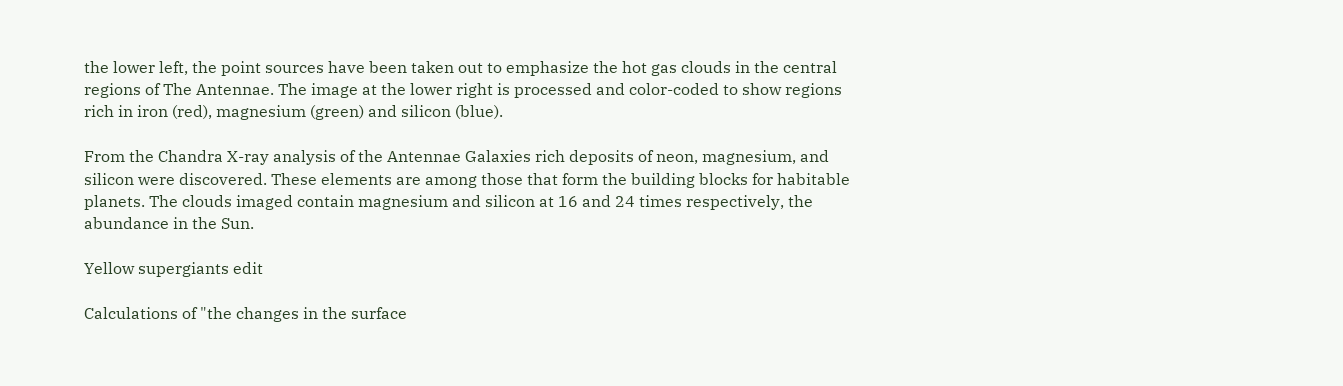the lower left, the point sources have been taken out to emphasize the hot gas clouds in the central regions of The Antennae. The image at the lower right is processed and color-coded to show regions rich in iron (red), magnesium (green) and silicon (blue).

From the Chandra X-ray analysis of the Antennae Galaxies rich deposits of neon, magnesium, and silicon were discovered. These elements are among those that form the building blocks for habitable planets. The clouds imaged contain magnesium and silicon at 16 and 24 times respectively, the abundance in the Sun.

Yellow supergiants edit

Calculations of "the changes in the surface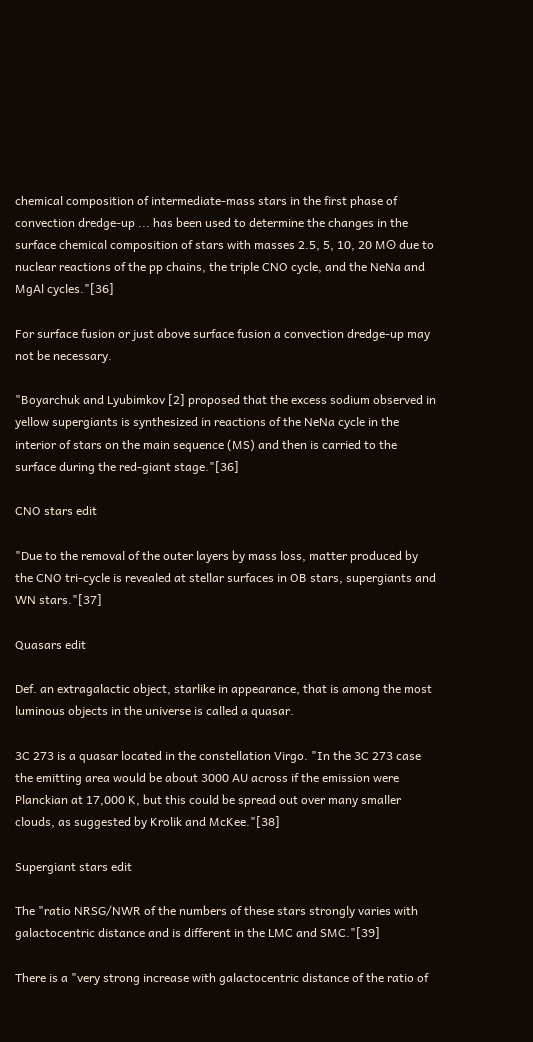chemical composition of intermediate-mass stars in the first phase of convection dredge-up ... has been used to determine the changes in the surface chemical composition of stars with masses 2.5, 5, 10, 20 Mʘ due to nuclear reactions of the pp chains, the triple CNO cycle, and the NeNa and MgAl cycles."[36]

For surface fusion or just above surface fusion a convection dredge-up may not be necessary.

"Boyarchuk and Lyubimkov [2] proposed that the excess sodium observed in yellow supergiants is synthesized in reactions of the NeNa cycle in the interior of stars on the main sequence (MS) and then is carried to the surface during the red-giant stage."[36]

CNO stars edit

"Due to the removal of the outer layers by mass loss, matter produced by the CNO tri-cycle is revealed at stellar surfaces in OB stars, supergiants and WN stars."[37]

Quasars edit

Def. an extragalactic object, starlike in appearance, that is among the most luminous objects in the universe is called a quasar.

3C 273 is a quasar located in the constellation Virgo. "In the 3C 273 case the emitting area would be about 3000 AU across if the emission were Planckian at 17,000 K, but this could be spread out over many smaller clouds, as suggested by Krolik and McKee."[38]

Supergiant stars edit

The "ratio NRSG/NWR of the numbers of these stars strongly varies with galactocentric distance and is different in the LMC and SMC."[39]

There is a "very strong increase with galactocentric distance of the ratio of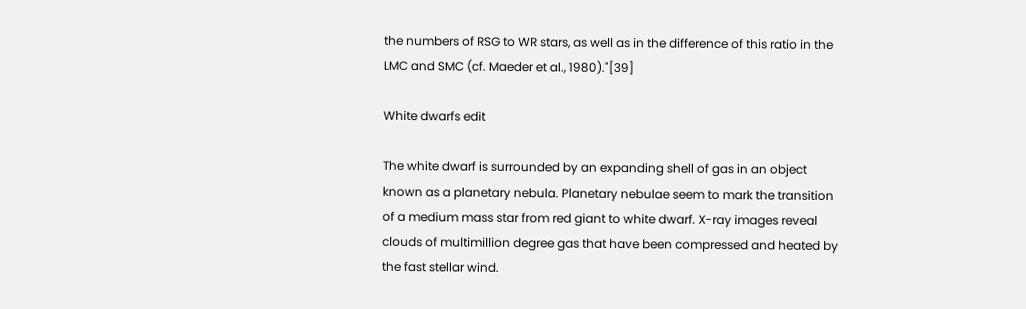the numbers of RSG to WR stars, as well as in the difference of this ratio in the LMC and SMC (cf. Maeder et al., 1980)."[39]

White dwarfs edit

The white dwarf is surrounded by an expanding shell of gas in an object known as a planetary nebula. Planetary nebulae seem to mark the transition of a medium mass star from red giant to white dwarf. X-ray images reveal clouds of multimillion degree gas that have been compressed and heated by the fast stellar wind.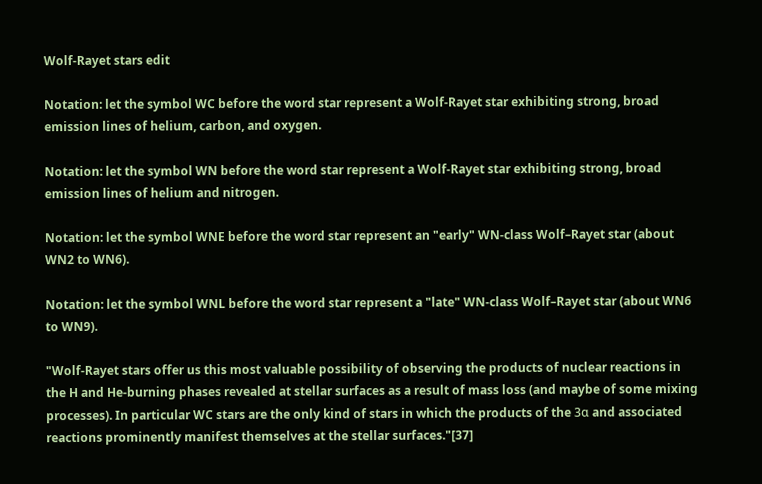Wolf-Rayet stars edit

Notation: let the symbol WC before the word star represent a Wolf-Rayet star exhibiting strong, broad emission lines of helium, carbon, and oxygen.

Notation: let the symbol WN before the word star represent a Wolf-Rayet star exhibiting strong, broad emission lines of helium and nitrogen.

Notation: let the symbol WNE before the word star represent an "early" WN-class Wolf–Rayet star (about WN2 to WN6).

Notation: let the symbol WNL before the word star represent a "late" WN-class Wolf–Rayet star (about WN6 to WN9).

"Wolf-Rayet stars offer us this most valuable possibility of observing the products of nuclear reactions in the H and He-burning phases revealed at stellar surfaces as a result of mass loss (and maybe of some mixing processes). In particular WC stars are the only kind of stars in which the products of the 3α and associated reactions prominently manifest themselves at the stellar surfaces."[37]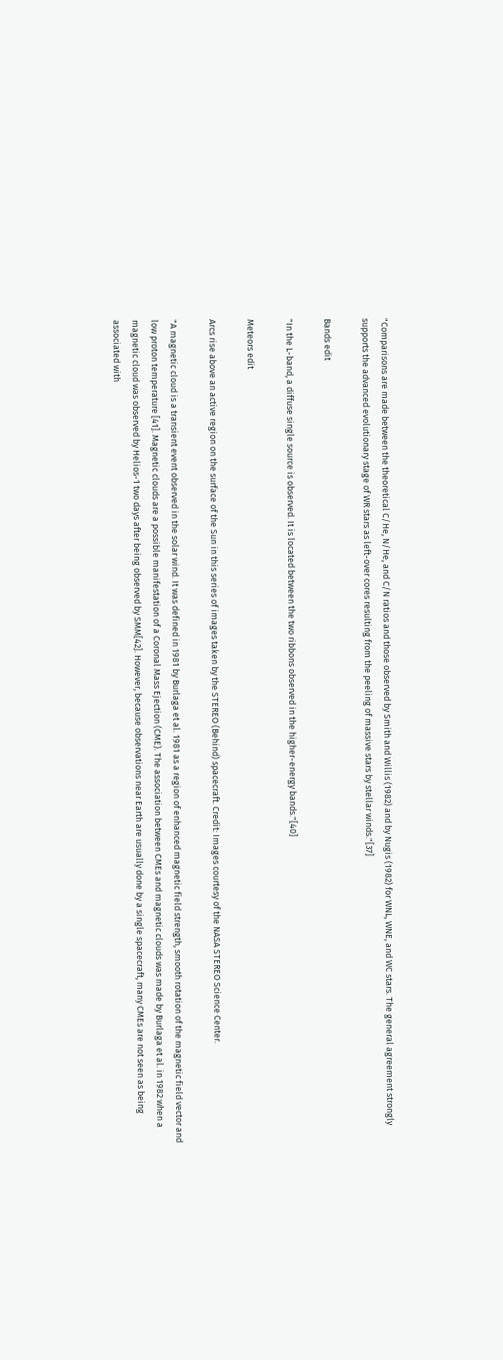"Comparisons are made between the theoretical C/He, N/He, and C/N ratios and those observed by Smith and Willis (1982) and by Nugis (1982) for WNL, WNE, and WC stars. The general agreement strongly supports the advanced evolutionary stage of WR stars as left-over cores resulting from the peeling of massive stars by stellar winds."[37]

Bands edit

"In the L-band, a diffuse single source is observed. It is located between the two ribbons observed in the higher-energy bands."[40]

Meteors edit

Arcs rise above an active region on the surface of the Sun in this series of images taken by the STEREO (Behind) spacecraft. Credit: Images courtesy of the NASA STEREO Science Center.

"A magnetic cloud is a transient event observed in the solar wind. It was defined in 1981 by Burlaga et al. 1981 as a region of enhanced magnetic field strength, smooth rotation of the magnetic field vector and low proton temperature [41]. Magnetic clouds are a possible manifestation of a Coronal Mass Ejection (CME). The association between CMEs and magnetic clouds was made by Burlaga et al. in 1982 when a magnetic cloud was observed by Helios-1 two days after being observed by SMM[42]. However, because observations near Earth are usually done by a single spacecraft, many CMEs are not seen as being associated with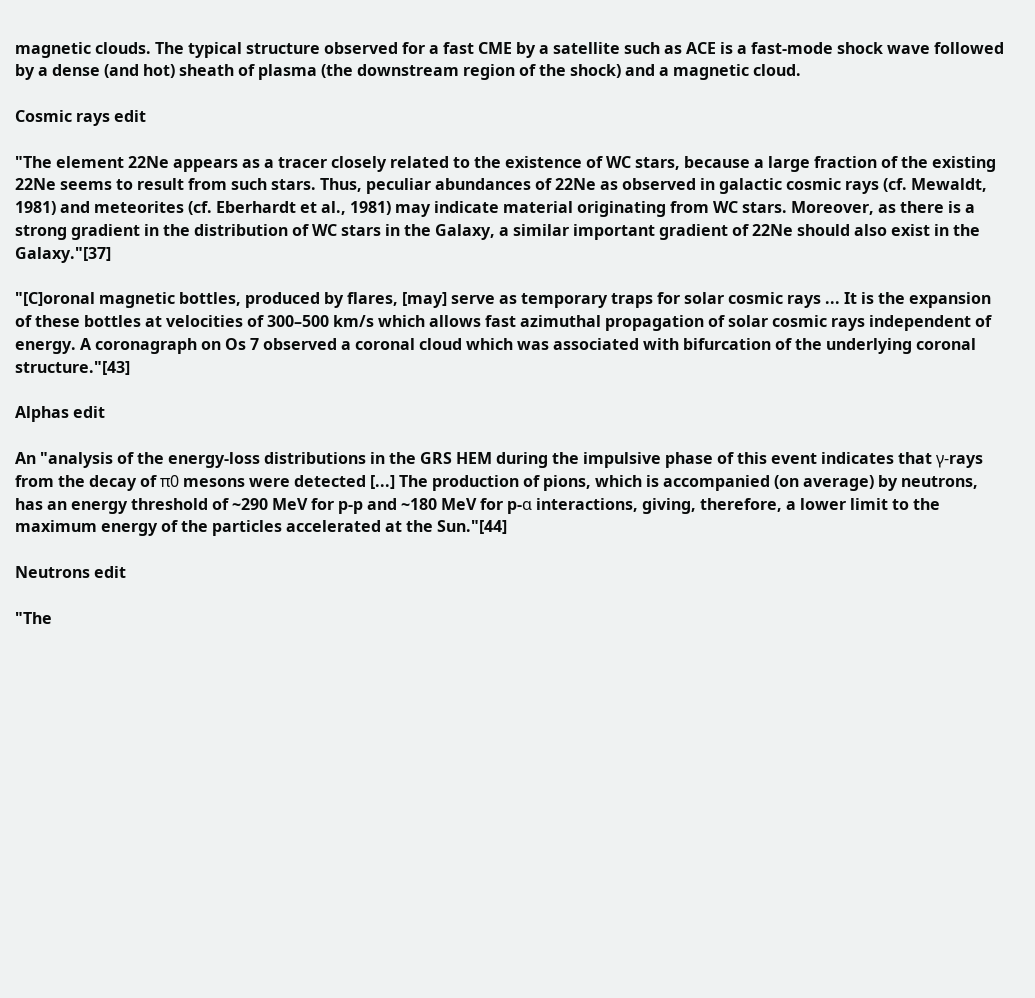magnetic clouds. The typical structure observed for a fast CME by a satellite such as ACE is a fast-mode shock wave followed by a dense (and hot) sheath of plasma (the downstream region of the shock) and a magnetic cloud.

Cosmic rays edit

"The element 22Ne appears as a tracer closely related to the existence of WC stars, because a large fraction of the existing 22Ne seems to result from such stars. Thus, peculiar abundances of 22Ne as observed in galactic cosmic rays (cf. Mewaldt, 1981) and meteorites (cf. Eberhardt et al., 1981) may indicate material originating from WC stars. Moreover, as there is a strong gradient in the distribution of WC stars in the Galaxy, a similar important gradient of 22Ne should also exist in the Galaxy."[37]

"[C]oronal magnetic bottles, produced by flares, [may] serve as temporary traps for solar cosmic rays ... It is the expansion of these bottles at velocities of 300–500 km/s which allows fast azimuthal propagation of solar cosmic rays independent of energy. A coronagraph on Os 7 observed a coronal cloud which was associated with bifurcation of the underlying coronal structure."[43]

Alphas edit

An "analysis of the energy-loss distributions in the GRS HEM during the impulsive phase of this event indicates that γ-rays from the decay of π0 mesons were detected [...] The production of pions, which is accompanied (on average) by neutrons, has an energy threshold of ~290 MeV for p-p and ~180 MeV for p-α interactions, giving, therefore, a lower limit to the maximum energy of the particles accelerated at the Sun."[44]

Neutrons edit

"The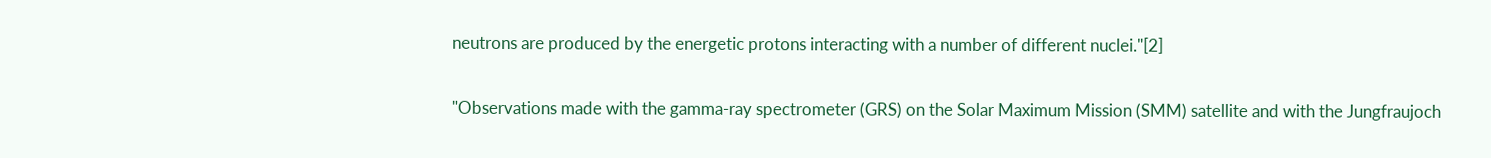neutrons are produced by the energetic protons interacting with a number of different nuclei."[2]

"Observations made with the gamma-ray spectrometer (GRS) on the Solar Maximum Mission (SMM) satellite and with the Jungfraujoch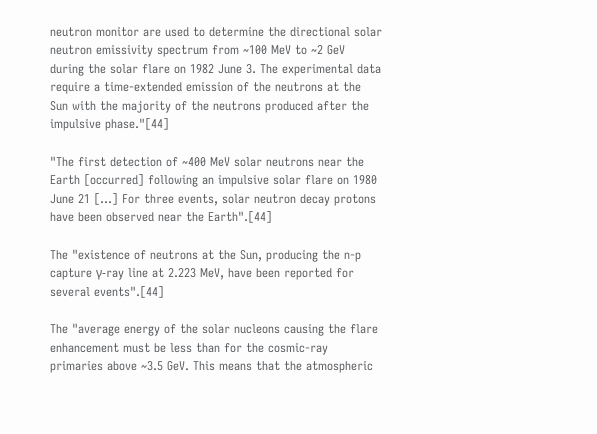neutron monitor are used to determine the directional solar neutron emissivity spectrum from ~100 MeV to ~2 GeV during the solar flare on 1982 June 3. The experimental data require a time-extended emission of the neutrons at the Sun with the majority of the neutrons produced after the impulsive phase."[44]

"The first detection of ~400 MeV solar neutrons near the Earth [occurred] following an impulsive solar flare on 1980 June 21 [...] For three events, solar neutron decay protons have been observed near the Earth".[44]

The "existence of neutrons at the Sun, producing the n-p capture γ-ray line at 2.223 MeV, have been reported for several events".[44]

The "average energy of the solar nucleons causing the flare enhancement must be less than for the cosmic-ray primaries above ~3.5 GeV. This means that the atmospheric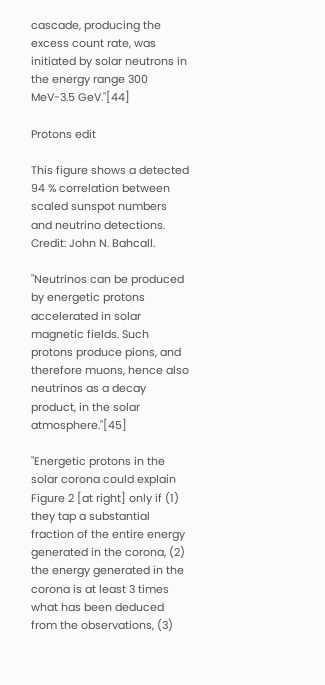cascade, producing the excess count rate, was initiated by solar neutrons in the energy range 300 MeV-3.5 GeV."[44]

Protons edit

This figure shows a detected 94 % correlation between scaled sunspot numbers and neutrino detections. Credit: John N. Bahcall.

"Neutrinos can be produced by energetic protons accelerated in solar magnetic fields. Such protons produce pions, and therefore muons, hence also neutrinos as a decay product, in the solar atmosphere."[45]

"Energetic protons in the solar corona could explain Figure 2 [at right] only if (1) they tap a substantial fraction of the entire energy generated in the corona, (2) the energy generated in the corona is at least 3 times what has been deduced from the observations, (3)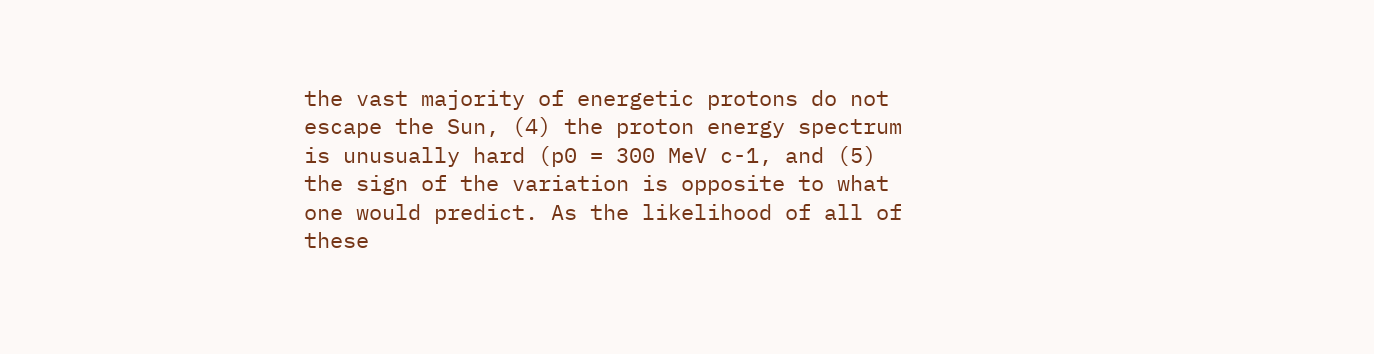the vast majority of energetic protons do not escape the Sun, (4) the proton energy spectrum is unusually hard (p0 = 300 MeV c-1, and (5) the sign of the variation is opposite to what one would predict. As the likelihood of all of these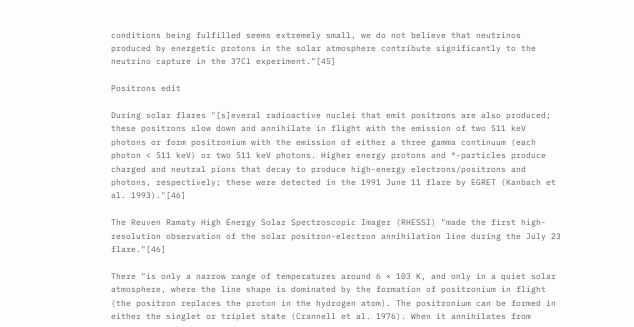conditions being fulfilled seems extremely small, we do not believe that neutrinos produced by energetic protons in the solar atmosphere contribute significantly to the neutrino capture in the 37Cl experiment."[45]

Positrons edit

During solar flares "[s]everal radioactive nuclei that emit positrons are also produced; these positrons slow down and annihilate in flight with the emission of two 511 keV photons or form positronium with the emission of either a three gamma continuum (each photon < 511 keV) or two 511 keV photons. Higher energy protons and ®-particles produce charged and neutral pions that decay to produce high-energy electrons/positrons and photons, respectively; these were detected in the 1991 June 11 flare by EGRET (Kanbach et al. 1993)."[46]

The Reuven Ramaty High Energy Solar Spectroscopic Imager (RHESSI) "made the first high-resolution observation of the solar positron-electron annihilation line during the July 23 flare."[46]

There "is only a narrow range of temperatures around 6 × 103 K, and only in a quiet solar atmosphere, where the line shape is dominated by the formation of positronium in flight (the positron replaces the proton in the hydrogen atom). The positronium can be formed in either the singlet or triplet state (Crannell et al. 1976). When it annihilates from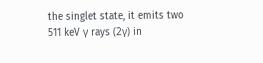the singlet state, it emits two 511 keV γ rays (2γ) in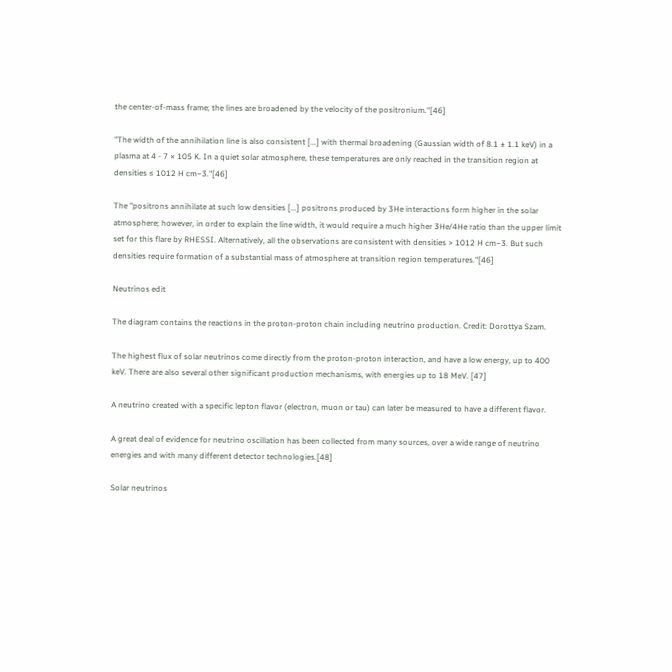the center-of-mass frame; the lines are broadened by the velocity of the positronium."[46]

"The width of the annihilation line is also consistent [...] with thermal broadening (Gaussian width of 8.1 ± 1.1 keV) in a plasma at 4 - 7 × 105 K. In a quiet solar atmosphere, these temperatures are only reached in the transition region at densities ≤ 1012 H cm−3."[46]

The "positrons annihilate at such low densities [...] positrons produced by 3He interactions form higher in the solar atmosphere; however, in order to explain the line width, it would require a much higher 3He/4He ratio than the upper limit set for this flare by RHESSI. Alternatively, all the observations are consistent with densities > 1012 H cm−3. But such densities require formation of a substantial mass of atmosphere at transition region temperatures."[46]

Neutrinos edit

The diagram contains the reactions in the proton-proton chain including neutrino production. Credit: Dorottya Szam.

The highest flux of solar neutrinos come directly from the proton-proton interaction, and have a low energy, up to 400 keV. There are also several other significant production mechanisms, with energies up to 18 MeV. [47]

A neutrino created with a specific lepton flavor (electron, muon or tau) can later be measured to have a different flavor.

A great deal of evidence for neutrino oscillation has been collected from many sources, over a wide range of neutrino energies and with many different detector technologies.[48]

Solar neutrinos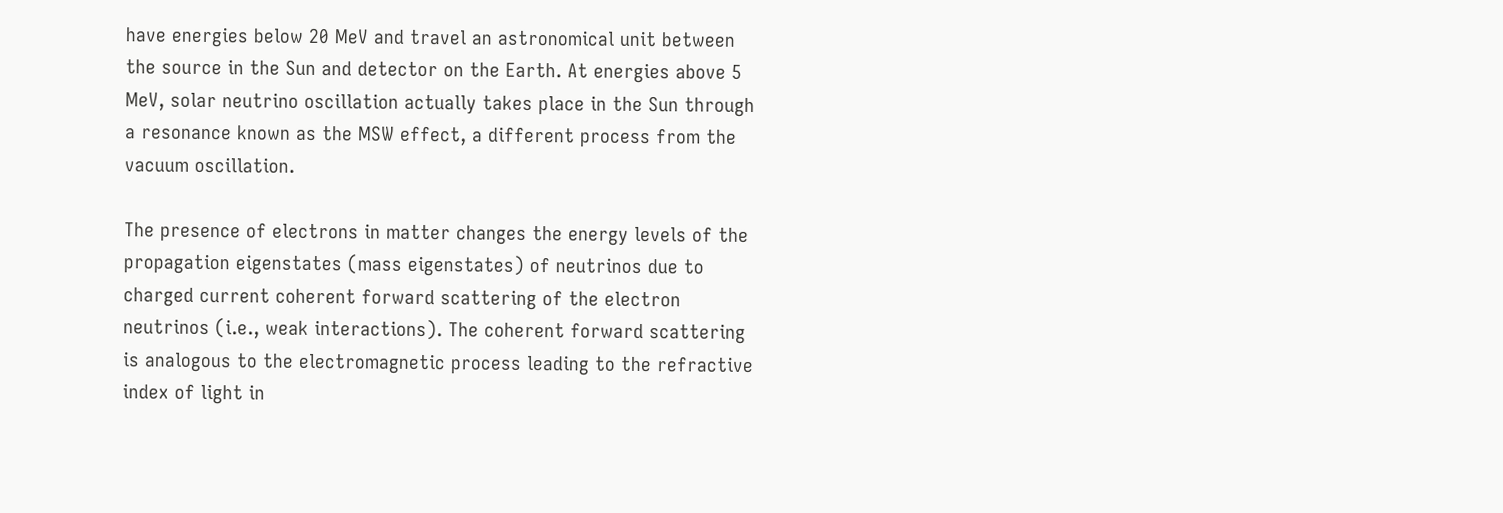have energies below 20 MeV and travel an astronomical unit between the source in the Sun and detector on the Earth. At energies above 5 MeV, solar neutrino oscillation actually takes place in the Sun through a resonance known as the MSW effect, a different process from the vacuum oscillation.

The presence of electrons in matter changes the energy levels of the propagation eigenstates (mass eigenstates) of neutrinos due to charged current coherent forward scattering of the electron neutrinos (i.e., weak interactions). The coherent forward scattering is analogous to the electromagnetic process leading to the refractive index of light in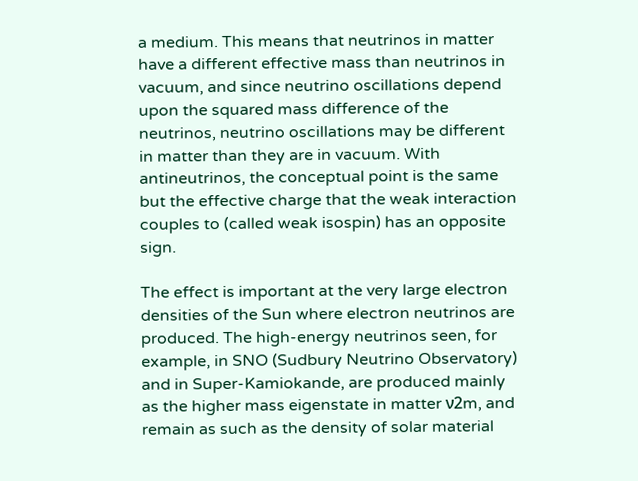a medium. This means that neutrinos in matter have a different effective mass than neutrinos in vacuum, and since neutrino oscillations depend upon the squared mass difference of the neutrinos, neutrino oscillations may be different in matter than they are in vacuum. With antineutrinos, the conceptual point is the same but the effective charge that the weak interaction couples to (called weak isospin) has an opposite sign.

The effect is important at the very large electron densities of the Sun where electron neutrinos are produced. The high-energy neutrinos seen, for example, in SNO (Sudbury Neutrino Observatory) and in Super-Kamiokande, are produced mainly as the higher mass eigenstate in matter ν2m, and remain as such as the density of solar material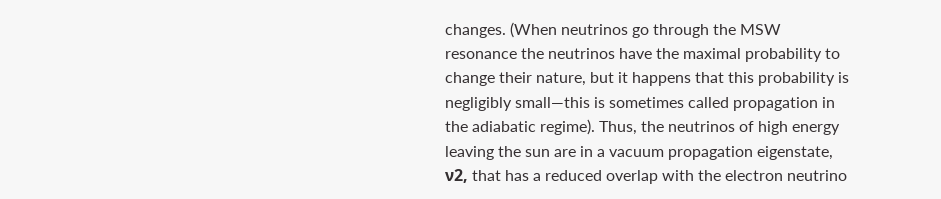changes. (When neutrinos go through the MSW resonance the neutrinos have the maximal probability to change their nature, but it happens that this probability is negligibly small—this is sometimes called propagation in the adiabatic regime). Thus, the neutrinos of high energy leaving the sun are in a vacuum propagation eigenstate, ν2, that has a reduced overlap with the electron neutrino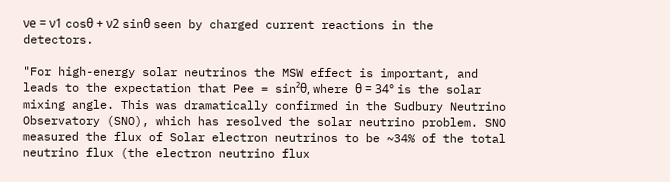νe = ν1 cosθ + ν2 sinθ seen by charged current reactions in the detectors.

"For high-energy solar neutrinos the MSW effect is important, and leads to the expectation that Pee = sin²θ, where θ = 34° is the solar mixing angle. This was dramatically confirmed in the Sudbury Neutrino Observatory (SNO), which has resolved the solar neutrino problem. SNO measured the flux of Solar electron neutrinos to be ~34% of the total neutrino flux (the electron neutrino flux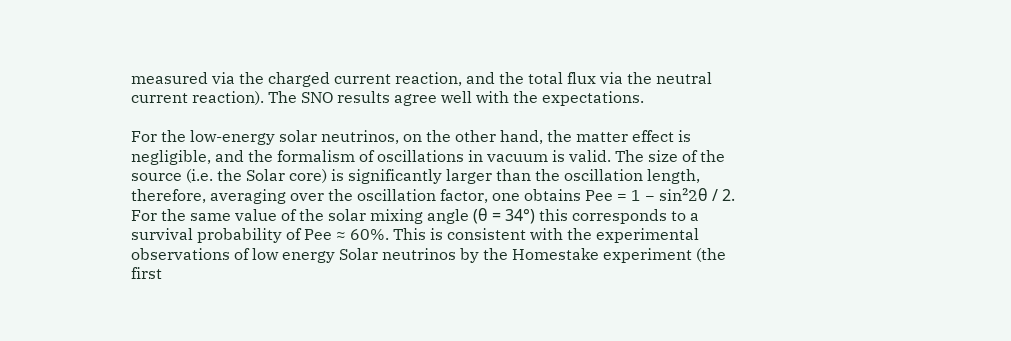measured via the charged current reaction, and the total flux via the neutral current reaction). The SNO results agree well with the expectations.

For the low-energy solar neutrinos, on the other hand, the matter effect is negligible, and the formalism of oscillations in vacuum is valid. The size of the source (i.e. the Solar core) is significantly larger than the oscillation length, therefore, averaging over the oscillation factor, one obtains Pee = 1 − sin²2θ / 2. For the same value of the solar mixing angle (θ = 34°) this corresponds to a survival probability of Pee ≈ 60%. This is consistent with the experimental observations of low energy Solar neutrinos by the Homestake experiment (the first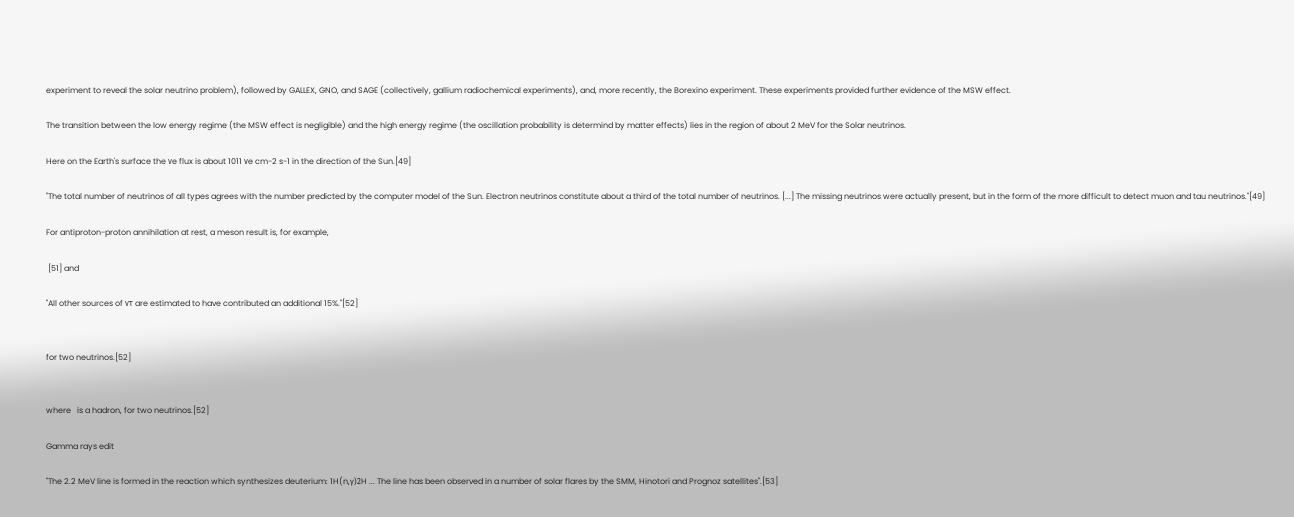experiment to reveal the solar neutrino problem), followed by GALLEX, GNO, and SAGE (collectively, gallium radiochemical experiments), and, more recently, the Borexino experiment. These experiments provided further evidence of the MSW effect.

The transition between the low energy regime (the MSW effect is negligible) and the high energy regime (the oscillation probability is determind by matter effects) lies in the region of about 2 MeV for the Solar neutrinos.

Here on the Earth's surface the νe flux is about 1011 νe cm-2 s-1 in the direction of the Sun.[49]

"The total number of neutrinos of all types agrees with the number predicted by the computer model of the Sun. Electron neutrinos constitute about a third of the total number of neutrinos. [...] The missing neutrinos were actually present, but in the form of the more difficult to detect muon and tau neutrinos."[49]

For antiproton-proton annihilation at rest, a meson result is, for example,

 [51] and

"All other sources of ντ are estimated to have contributed an additional 15%."[52]


for two neutrinos.[52]


where   is a hadron, for two neutrinos.[52]

Gamma rays edit

"The 2.2 MeV line is formed in the reaction which synthesizes deuterium: 1H(n,γ)2H ... The line has been observed in a number of solar flares by the SMM, Hinotori and Prognoz satellites".[53]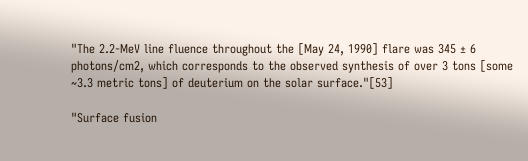"The 2.2-MeV line fluence throughout the [May 24, 1990] flare was 345 ± 6 photons/cm2, which corresponds to the observed synthesis of over 3 tons [some ~3.3 metric tons] of deuterium on the solar surface."[53]

"Surface fusion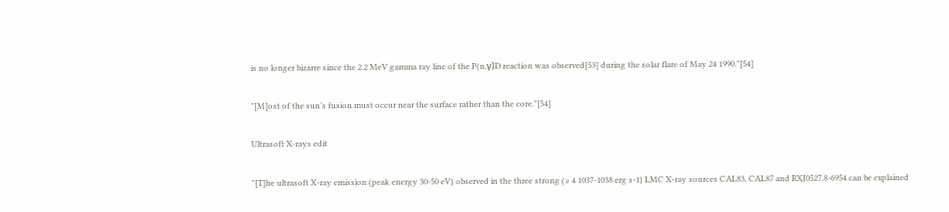is no longer bizarre since the 2.2 MeV gamma ray line of the P(n,γ)D reaction was observed[53] during the solar flare of May 24 1990."[54]

"[M]ost of the sun’s fusion must occur near the surface rather than the core."[54]

Ultrasoft X-rays edit

"[T]he ultrasoft X-ray emission (peak energy 30-50 eV) observed in the three strong (≥ 4 1037-1038 erg s-1) LMC X-ray sources CAL83, CAL87 and RXJ0527.8-6954 can be explained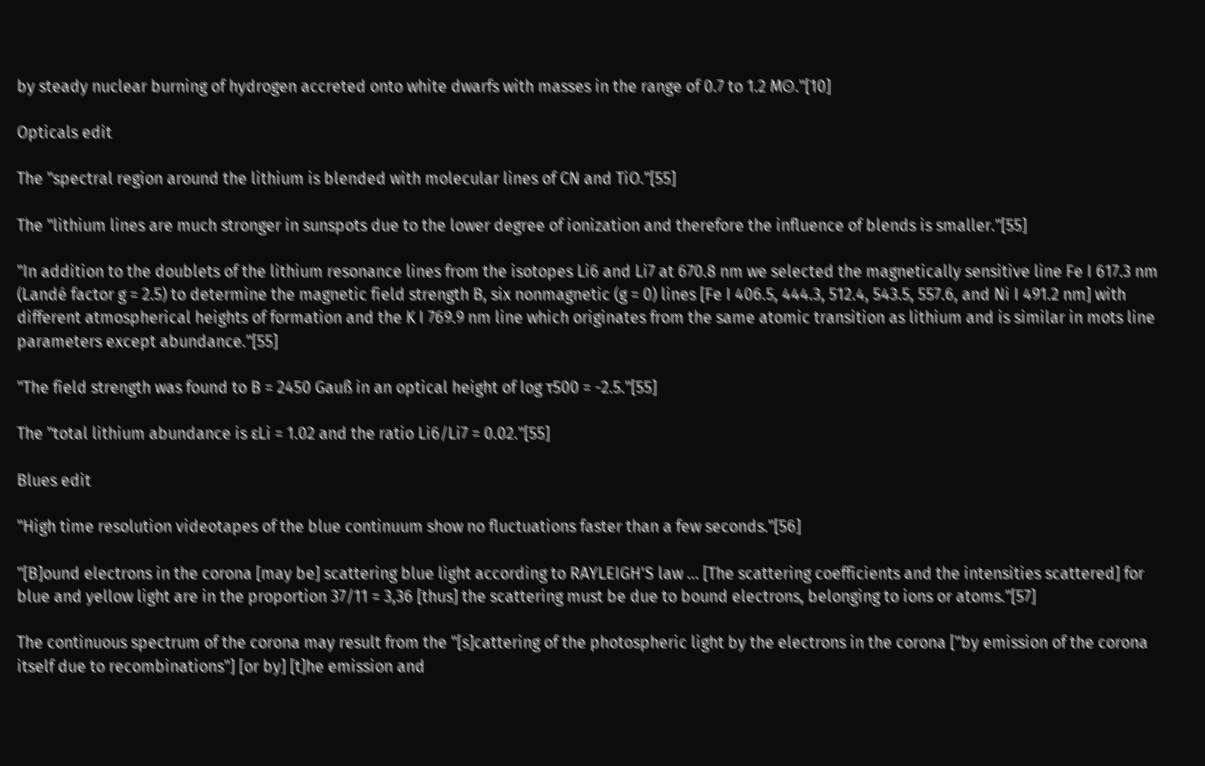by steady nuclear burning of hydrogen accreted onto white dwarfs with masses in the range of 0.7 to 1.2 Mʘ."[10]

Opticals edit

The "spectral region around the lithium is blended with molecular lines of CN and TiO."[55]

The "lithium lines are much stronger in sunspots due to the lower degree of ionization and therefore the influence of blends is smaller."[55]

"In addition to the doublets of the lithium resonance lines from the isotopes Li6 and Li7 at 670.8 nm we selected the magnetically sensitive line Fe I 617.3 nm (Landé factor g = 2.5) to determine the magnetic field strength B, six nonmagnetic (g = 0) lines [Fe I 406.5, 444.3, 512.4, 543.5, 557.6, and Ni I 491.2 nm] with different atmospherical heights of formation and the K I 769.9 nm line which originates from the same atomic transition as lithium and is similar in mots line parameters except abundance."[55]

"The field strength was found to B = 2450 Gauß in an optical height of log τ500 = -2.5."[55]

The "total lithium abundance is εLi = 1.02 and the ratio Li6/Li7 = 0.02."[55]

Blues edit

"High time resolution videotapes of the blue continuum show no fluctuations faster than a few seconds."[56]

"[B]ound electrons in the corona [may be] scattering blue light according to RAYLEIGH'S law ... [The scattering coefficients and the intensities scattered] for blue and yellow light are in the proportion 37/11 = 3,36 [thus] the scattering must be due to bound electrons, belonging to ions or atoms."[57]

The continuous spectrum of the corona may result from the "[s]cattering of the photospheric light by the electrons in the corona ["by emission of the corona itself due to recombinations"] [or by] [t]he emission and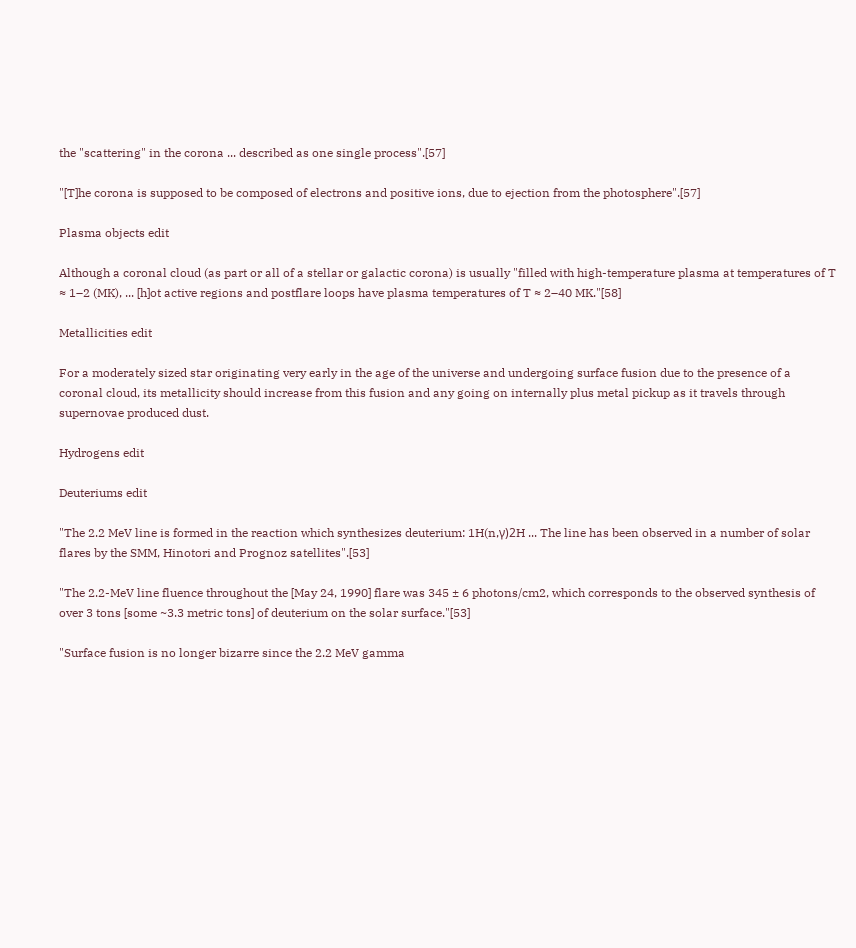the "scattering" in the corona ... described as one single process".[57]

"[T]he corona is supposed to be composed of electrons and positive ions, due to ejection from the photosphere".[57]

Plasma objects edit

Although a coronal cloud (as part or all of a stellar or galactic corona) is usually "filled with high-temperature plasma at temperatures of T ≈ 1–2 (MK), ... [h]ot active regions and postflare loops have plasma temperatures of T ≈ 2–40 MK."[58]

Metallicities edit

For a moderately sized star originating very early in the age of the universe and undergoing surface fusion due to the presence of a coronal cloud, its metallicity should increase from this fusion and any going on internally plus metal pickup as it travels through supernovae produced dust.

Hydrogens edit

Deuteriums edit

"The 2.2 MeV line is formed in the reaction which synthesizes deuterium: 1H(n,γ)2H ... The line has been observed in a number of solar flares by the SMM, Hinotori and Prognoz satellites".[53]

"The 2.2-MeV line fluence throughout the [May 24, 1990] flare was 345 ± 6 photons/cm2, which corresponds to the observed synthesis of over 3 tons [some ~3.3 metric tons] of deuterium on the solar surface."[53]

"Surface fusion is no longer bizarre since the 2.2 MeV gamma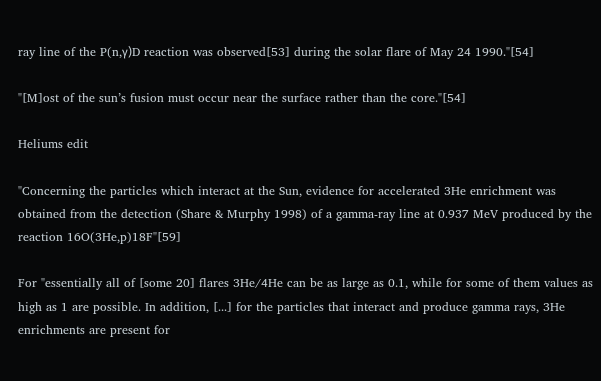ray line of the P(n,γ)D reaction was observed[53] during the solar flare of May 24 1990."[54]

"[M]ost of the sun’s fusion must occur near the surface rather than the core."[54]

Heliums edit

"Concerning the particles which interact at the Sun, evidence for accelerated 3He enrichment was obtained from the detection (Share & Murphy 1998) of a gamma-ray line at 0.937 MeV produced by the reaction 16O(3He,p)18F"[59]

For "essentially all of [some 20] flares 3He/4He can be as large as 0.1, while for some of them values as high as 1 are possible. In addition, [...] for the particles that interact and produce gamma rays, 3He enrichments are present for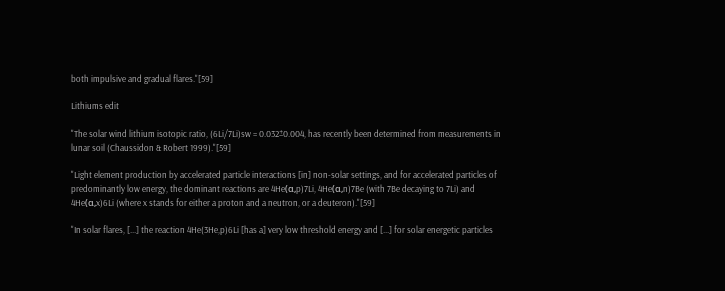both impulsive and gradual flares."[59]

Lithiums edit

"The solar wind lithium isotopic ratio, (6Li/7Li)sw = 0.032±0.004, has recently been determined from measurements in lunar soil (Chaussidon & Robert 1999)."[59]

"Light element production by accelerated particle interactions [in] non-solar settings, and for accelerated particles of predominantly low energy, the dominant reactions are 4He(α,p)7Li, 4He(α,n)7Be (with 7Be decaying to 7Li) and 4He(α,x)6Li (where x stands for either a proton and a neutron, or a deuteron)."[59]

"In solar flares, [...] the reaction 4He(3He,p)6Li [has a] very low threshold energy and [...] for solar energetic particles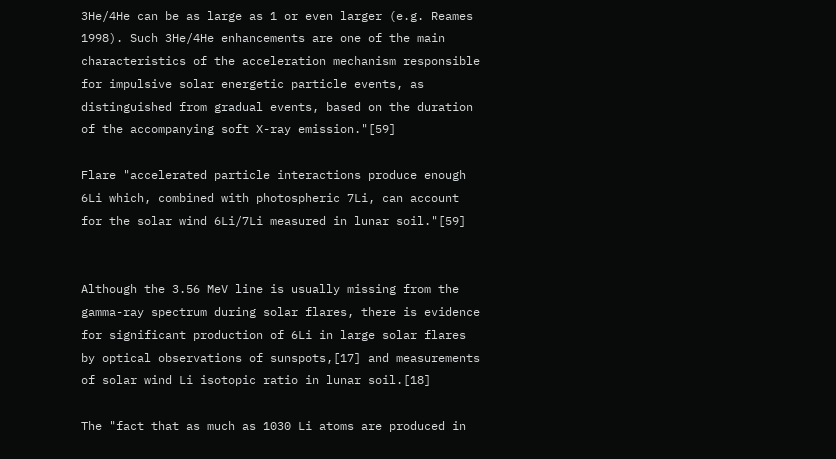3He/4He can be as large as 1 or even larger (e.g. Reames 1998). Such 3He/4He enhancements are one of the main characteristics of the acceleration mechanism responsible for impulsive solar energetic particle events, as distinguished from gradual events, based on the duration of the accompanying soft X-ray emission."[59]

Flare "accelerated particle interactions produce enough 6Li which, combined with photospheric 7Li, can account for the solar wind 6Li/7Li measured in lunar soil."[59]


Although the 3.56 MeV line is usually missing from the gamma-ray spectrum during solar flares, there is evidence for significant production of 6Li in large solar flares by optical observations of sunspots,[17] and measurements of solar wind Li isotopic ratio in lunar soil.[18]

The "fact that as much as 1030 Li atoms are produced in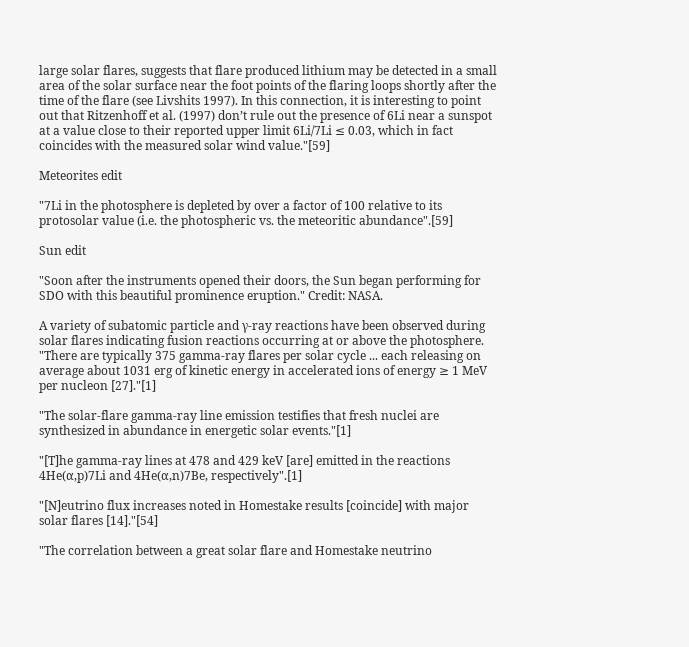large solar flares, suggests that flare produced lithium may be detected in a small area of the solar surface near the foot points of the flaring loops shortly after the time of the flare (see Livshits 1997). In this connection, it is interesting to point out that Ritzenhoff et al. (1997) don’t rule out the presence of 6Li near a sunspot at a value close to their reported upper limit 6Li/7Li ≤ 0.03, which in fact coincides with the measured solar wind value."[59]

Meteorites edit

"7Li in the photosphere is depleted by over a factor of 100 relative to its protosolar value (i.e. the photospheric vs. the meteoritic abundance".[59]

Sun edit

"Soon after the instruments opened their doors, the Sun began performing for SDO with this beautiful prominence eruption." Credit: NASA.

A variety of subatomic particle and γ-ray reactions have been observed during solar flares indicating fusion reactions occurring at or above the photosphere. "There are typically 375 gamma-ray flares per solar cycle ... each releasing on average about 1031 erg of kinetic energy in accelerated ions of energy ≥ 1 MeV per nucleon [27]."[1]

"The solar-flare gamma-ray line emission testifies that fresh nuclei are synthesized in abundance in energetic solar events."[1]

"[T]he gamma-ray lines at 478 and 429 keV [are] emitted in the reactions 4He(α,p)7Li and 4He(α,n)7Be, respectively".[1]

"[N]eutrino flux increases noted in Homestake results [coincide] with major solar flares [14]."[54]

"The correlation between a great solar flare and Homestake neutrino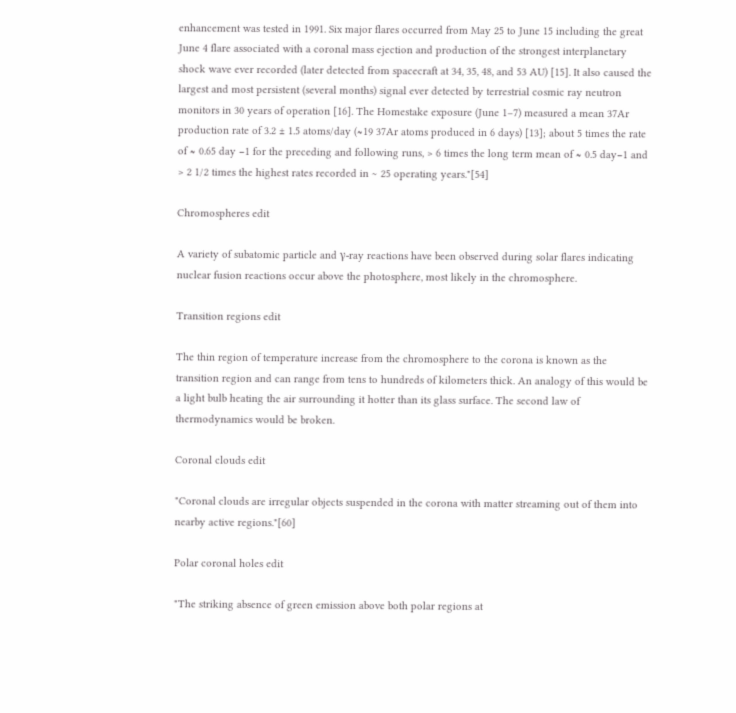enhancement was tested in 1991. Six major flares occurred from May 25 to June 15 including the great June 4 flare associated with a coronal mass ejection and production of the strongest interplanetary shock wave ever recorded (later detected from spacecraft at 34, 35, 48, and 53 AU) [15]. It also caused the largest and most persistent (several months) signal ever detected by terrestrial cosmic ray neutron monitors in 30 years of operation [16]. The Homestake exposure (June 1–7) measured a mean 37Ar production rate of 3.2 ± 1.5 atoms/day (≈19 37Ar atoms produced in 6 days) [13]; about 5 times the rate of ≈ 0.65 day −1 for the preceding and following runs, > 6 times the long term mean of ≈ 0.5 day−1 and > 2 1/2 times the highest rates recorded in ∼ 25 operating years."[54]

Chromospheres edit

A variety of subatomic particle and γ-ray reactions have been observed during solar flares indicating nuclear fusion reactions occur above the photosphere, most likely in the chromosphere.

Transition regions edit

The thin region of temperature increase from the chromosphere to the corona is known as the transition region and can range from tens to hundreds of kilometers thick. An analogy of this would be a light bulb heating the air surrounding it hotter than its glass surface. The second law of thermodynamics would be broken.

Coronal clouds edit

"Coronal clouds are irregular objects suspended in the corona with matter streaming out of them into nearby active regions."[60]

Polar coronal holes edit

"The striking absence of green emission above both polar regions at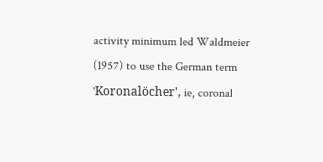activity minimum led Waldmeier (1957) to use the German term 'Koronalöcher', ie, coronal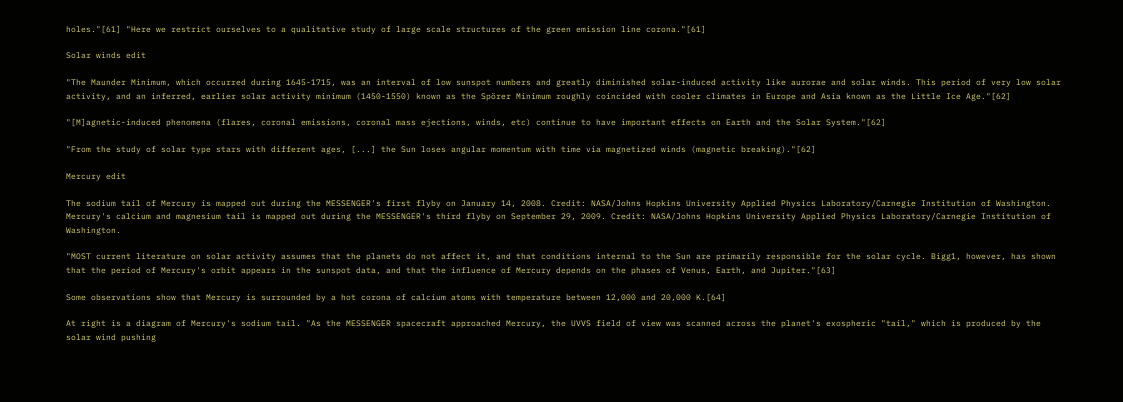holes."[61] "Here we restrict ourselves to a qualitative study of large scale structures of the green emission line corona."[61]

Solar winds edit

"The Maunder Minimum, which occurred during 1645-1715, was an interval of low sunspot numbers and greatly diminished solar-induced activity like aurorae and solar winds. This period of very low solar activity, and an inferred, earlier solar activity minimum (1450-1550) known as the Spörer Minimum roughly coincided with cooler climates in Europe and Asia known as the Little Ice Age."[62]

"[M]agnetic-induced phenomena (flares, coronal emissions, coronal mass ejections, winds, etc) continue to have important effects on Earth and the Solar System."[62]

"From the study of solar type stars with different ages, [...] the Sun loses angular momentum with time via magnetized winds (magnetic breaking)."[62]

Mercury edit

The sodium tail of Mercury is mapped out during the MESSENGER's first flyby on January 14, 2008. Credit: NASA/Johns Hopkins University Applied Physics Laboratory/Carnegie Institution of Washington.
Mercury's calcium and magnesium tail is mapped out during the MESSENGER's third flyby on September 29, 2009. Credit: NASA/Johns Hopkins University Applied Physics Laboratory/Carnegie Institution of Washington.

"MOST current literature on solar activity assumes that the planets do not affect it, and that conditions internal to the Sun are primarily responsible for the solar cycle. Bigg1, however, has shown that the period of Mercury's orbit appears in the sunspot data, and that the influence of Mercury depends on the phases of Venus, Earth, and Jupiter."[63]

Some observations show that Mercury is surrounded by a hot corona of calcium atoms with temperature between 12,000 and 20,000 K.[64]

At right is a diagram of Mercury's sodium tail. "As the MESSENGER spacecraft approached Mercury, the UVVS field of view was scanned across the planet's exospheric "tail," which is produced by the solar wind pushing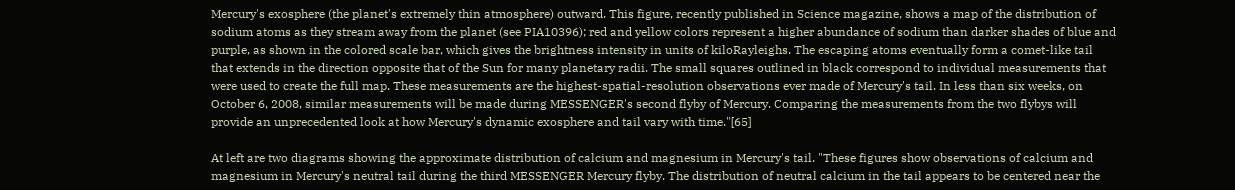Mercury's exosphere (the planet's extremely thin atmosphere) outward. This figure, recently published in Science magazine, shows a map of the distribution of sodium atoms as they stream away from the planet (see PIA10396); red and yellow colors represent a higher abundance of sodium than darker shades of blue and purple, as shown in the colored scale bar, which gives the brightness intensity in units of kiloRayleighs. The escaping atoms eventually form a comet-like tail that extends in the direction opposite that of the Sun for many planetary radii. The small squares outlined in black correspond to individual measurements that were used to create the full map. These measurements are the highest-spatial-resolution observations ever made of Mercury's tail. In less than six weeks, on October 6, 2008, similar measurements will be made during MESSENGER's second flyby of Mercury. Comparing the measurements from the two flybys will provide an unprecedented look at how Mercury's dynamic exosphere and tail vary with time."[65]

At left are two diagrams showing the approximate distribution of calcium and magnesium in Mercury's tail. "These figures show observations of calcium and magnesium in Mercury's neutral tail during the third MESSENGER Mercury flyby. The distribution of neutral calcium in the tail appears to be centered near the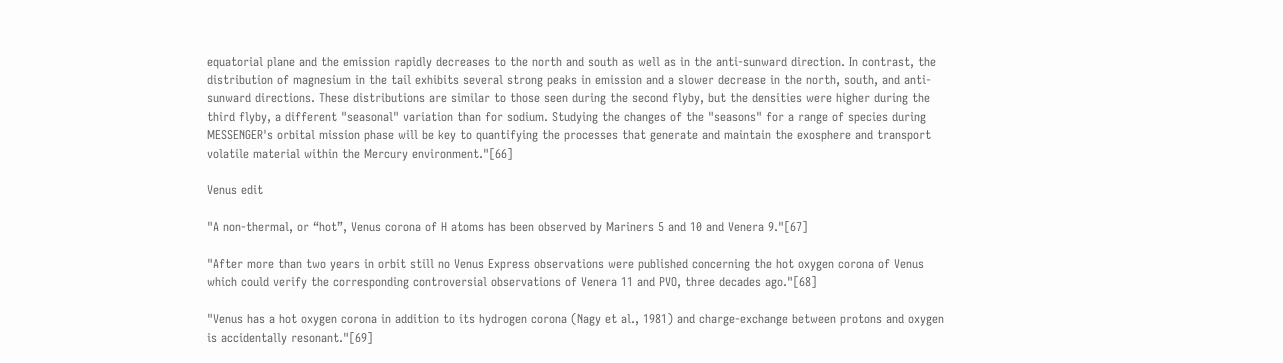equatorial plane and the emission rapidly decreases to the north and south as well as in the anti-sunward direction. In contrast, the distribution of magnesium in the tail exhibits several strong peaks in emission and a slower decrease in the north, south, and anti-sunward directions. These distributions are similar to those seen during the second flyby, but the densities were higher during the third flyby, a different "seasonal" variation than for sodium. Studying the changes of the "seasons" for a range of species during MESSENGER's orbital mission phase will be key to quantifying the processes that generate and maintain the exosphere and transport volatile material within the Mercury environment."[66]

Venus edit

"A non-thermal, or “hot”, Venus corona of H atoms has been observed by Mariners 5 and 10 and Venera 9."[67]

"After more than two years in orbit still no Venus Express observations were published concerning the hot oxygen corona of Venus which could verify the corresponding controversial observations of Venera 11 and PVO, three decades ago."[68]

"Venus has a hot oxygen corona in addition to its hydrogen corona (Nagy et al., 1981) and charge-exchange between protons and oxygen is accidentally resonant."[69]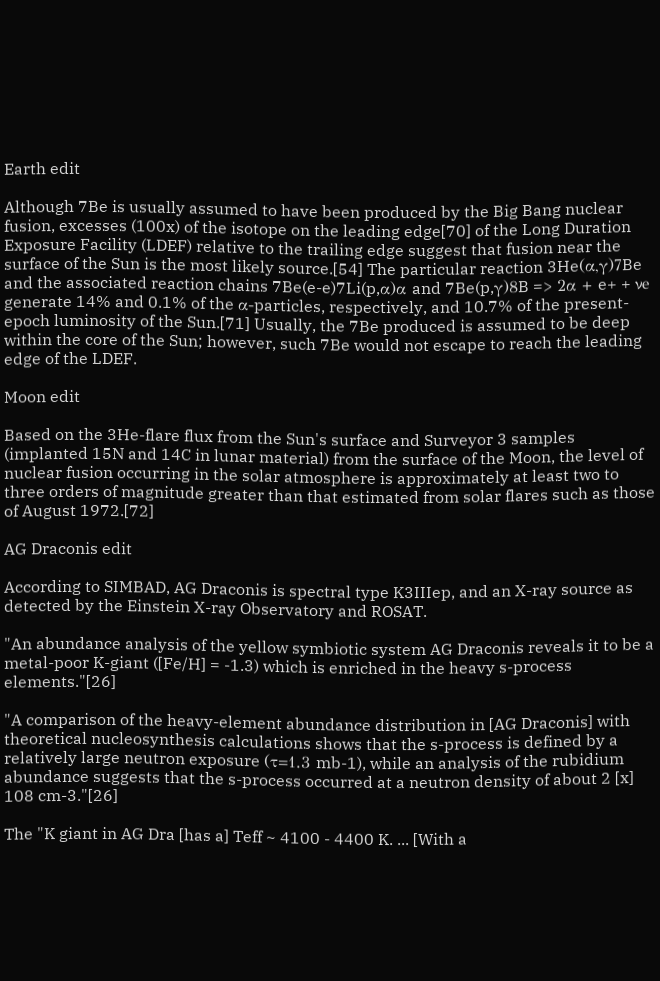Earth edit

Although 7Be is usually assumed to have been produced by the Big Bang nuclear fusion, excesses (100x) of the isotope on the leading edge[70] of the Long Duration Exposure Facility (LDEF) relative to the trailing edge suggest that fusion near the surface of the Sun is the most likely source.[54] The particular reaction 3He(α,γ)7Be and the associated reaction chains 7Be(e-e)7Li(p,α)α and 7Be(p,γ)8B => 2α + e+ + νe generate 14% and 0.1% of the α-particles, respectively, and 10.7% of the present-epoch luminosity of the Sun.[71] Usually, the 7Be produced is assumed to be deep within the core of the Sun; however, such 7Be would not escape to reach the leading edge of the LDEF.

Moon edit

Based on the 3He-flare flux from the Sun's surface and Surveyor 3 samples (implanted 15N and 14C in lunar material) from the surface of the Moon, the level of nuclear fusion occurring in the solar atmosphere is approximately at least two to three orders of magnitude greater than that estimated from solar flares such as those of August 1972.[72]

AG Draconis edit

According to SIMBAD, AG Draconis is spectral type K3IIIep, and an X-ray source as detected by the Einstein X-ray Observatory and ROSAT.

"An abundance analysis of the yellow symbiotic system AG Draconis reveals it to be a metal-poor K-giant ([Fe/H] = -1.3) which is enriched in the heavy s-process elements."[26]

"A comparison of the heavy-element abundance distribution in [AG Draconis] with theoretical nucleosynthesis calculations shows that the s-process is defined by a relatively large neutron exposure (τ=1.3 mb-1), while an analysis of the rubidium abundance suggests that the s-process occurred at a neutron density of about 2 [x] 108 cm-3."[26]

The "K giant in AG Dra [has a] Teff ~ 4100 - 4400 K. ... [With a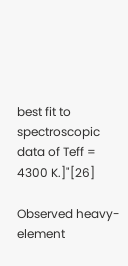best fit to spectroscopic data of Teff = 4300 K.]"[26]

Observed heavy-element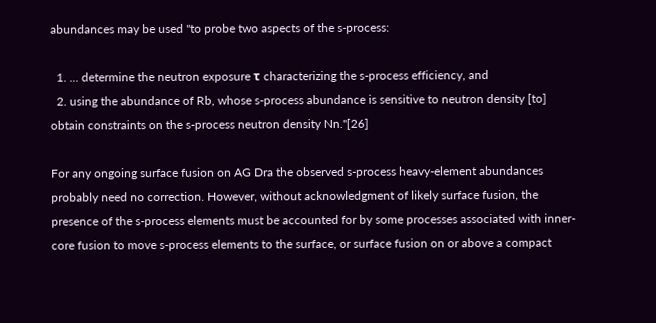abundances may be used "to probe two aspects of the s-process:

  1. ... determine the neutron exposure τ characterizing the s-process efficiency, and
  2. using the abundance of Rb, whose s-process abundance is sensitive to neutron density [to] obtain constraints on the s-process neutron density Nn."[26]

For any ongoing surface fusion on AG Dra the observed s-process heavy-element abundances probably need no correction. However, without acknowledgment of likely surface fusion, the presence of the s-process elements must be accounted for by some processes associated with inner-core fusion to move s-process elements to the surface, or surface fusion on or above a compact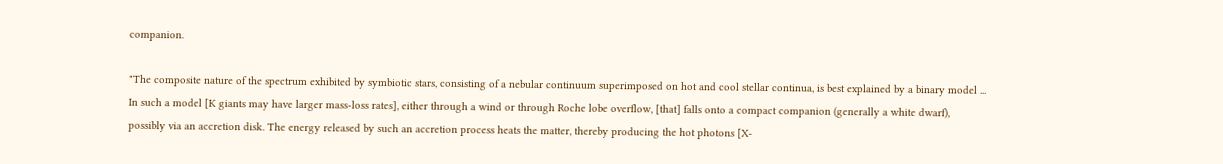companion.

"The composite nature of the spectrum exhibited by symbiotic stars, consisting of a nebular continuum superimposed on hot and cool stellar continua, is best explained by a binary model ... In such a model [K giants may have larger mass-loss rates], either through a wind or through Roche lobe overflow, [that] falls onto a compact companion (generally a white dwarf), possibly via an accretion disk. The energy released by such an accretion process heats the matter, thereby producing the hot photons [X-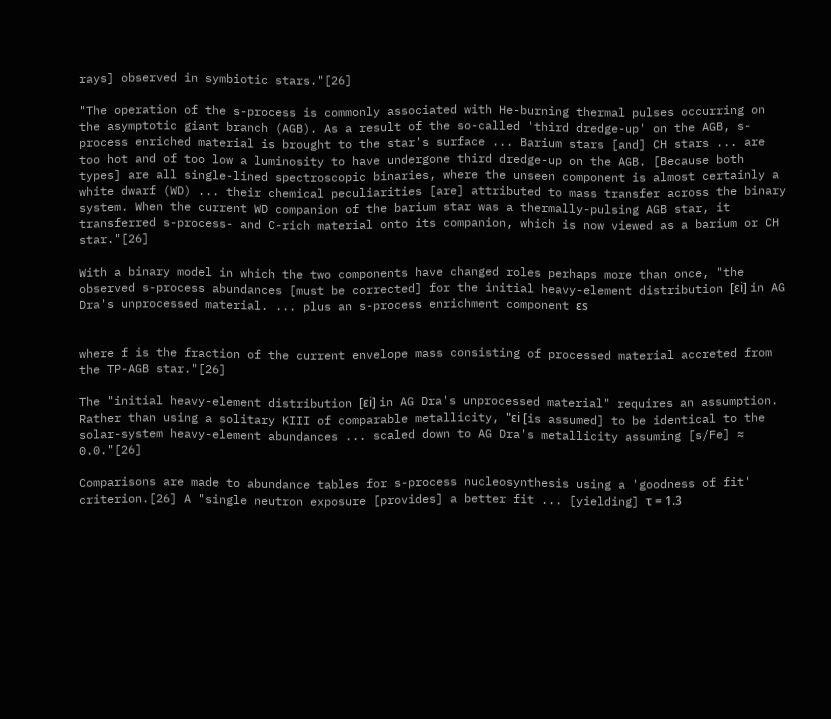rays] observed in symbiotic stars."[26]

"The operation of the s-process is commonly associated with He-burning thermal pulses occurring on the asymptotic giant branch (AGB). As a result of the so-called 'third dredge-up' on the AGB, s-process enriched material is brought to the star's surface ... Barium stars [and] CH stars ... are too hot and of too low a luminosity to have undergone third dredge-up on the AGB. [Because both types] are all single-lined spectroscopic binaries, where the unseen component is almost certainly a white dwarf (WD) ... their chemical peculiarities [are] attributed to mass transfer across the binary system. When the current WD companion of the barium star was a thermally-pulsing AGB star, it transferred s-process- and C-rich material onto its companion, which is now viewed as a barium or CH star."[26]

With a binary model in which the two components have changed roles perhaps more than once, "the observed s-process abundances [must be corrected] for the initial heavy-element distribution [εi] in AG Dra's unprocessed material. ... plus an s-process enrichment component εs


where f is the fraction of the current envelope mass consisting of processed material accreted from the TP-AGB star."[26]

The "initial heavy-element distribution [εi] in AG Dra's unprocessed material" requires an assumption. Rather than using a solitary KIII of comparable metallicity, "εi [is assumed] to be identical to the solar-system heavy-element abundances ... scaled down to AG Dra's metallicity assuming [s/Fe] ≈ 0.0."[26]

Comparisons are made to abundance tables for s-process nucleosynthesis using a 'goodness of fit' criterion.[26] A "single neutron exposure [provides] a better fit ... [yielding] τ = 1.3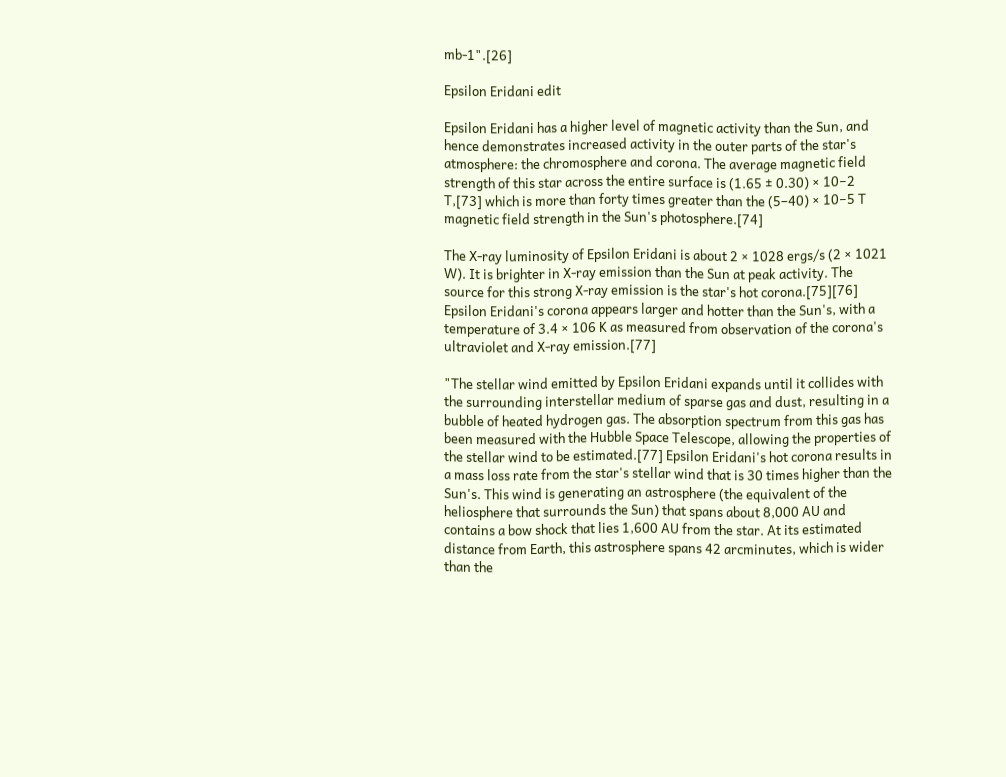mb-1".[26]

Epsilon Eridani edit

Epsilon Eridani has a higher level of magnetic activity than the Sun, and hence demonstrates increased activity in the outer parts of the star's atmosphere: the chromosphere and corona. The average magnetic field strength of this star across the entire surface is (1.65 ± 0.30) × 10−2 T,[73] which is more than forty times greater than the (5–40) × 10−5 T magnetic field strength in the Sun's photosphere.[74]

The X-ray luminosity of Epsilon Eridani is about 2 × 1028 ergs/s (2 × 1021 W). It is brighter in X-ray emission than the Sun at peak activity. The source for this strong X-ray emission is the star's hot corona.[75][76] Epsilon Eridani's corona appears larger and hotter than the Sun's, with a temperature of 3.4 × 106 K as measured from observation of the corona's ultraviolet and X-ray emission.[77]

"The stellar wind emitted by Epsilon Eridani expands until it collides with the surrounding interstellar medium of sparse gas and dust, resulting in a bubble of heated hydrogen gas. The absorption spectrum from this gas has been measured with the Hubble Space Telescope, allowing the properties of the stellar wind to be estimated.[77] Epsilon Eridani's hot corona results in a mass loss rate from the star's stellar wind that is 30 times higher than the Sun's. This wind is generating an astrosphere (the equivalent of the heliosphere that surrounds the Sun) that spans about 8,000 AU and contains a bow shock that lies 1,600 AU from the star. At its estimated distance from Earth, this astrosphere spans 42 arcminutes, which is wider than the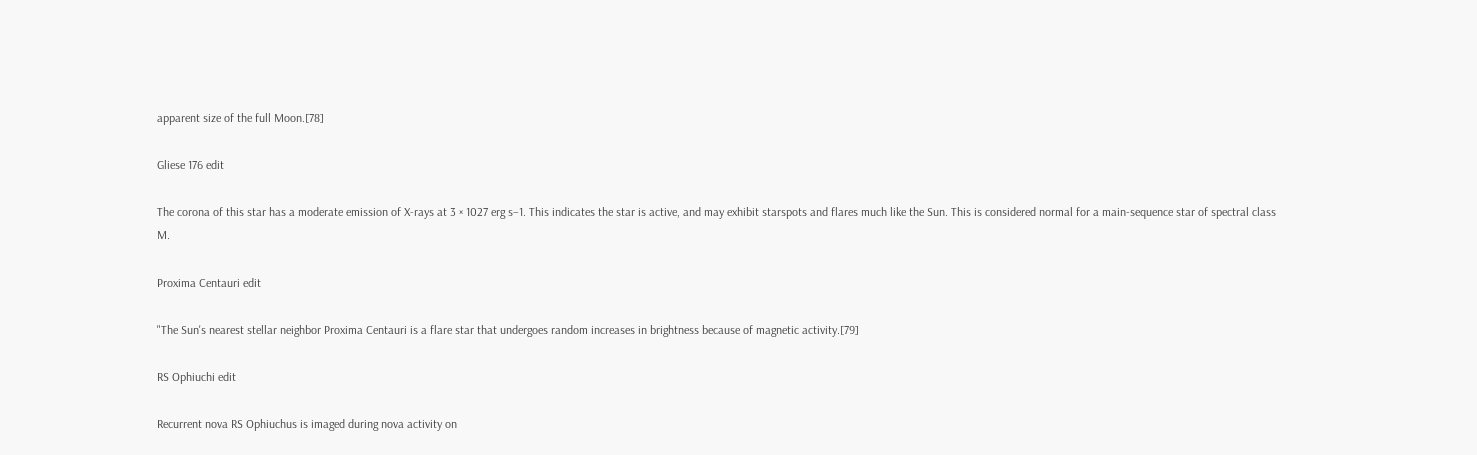apparent size of the full Moon.[78]

Gliese 176 edit

The corona of this star has a moderate emission of X-rays at 3 × 1027 erg s–1. This indicates the star is active, and may exhibit starspots and flares much like the Sun. This is considered normal for a main-sequence star of spectral class M.

Proxima Centauri edit

"The Sun's nearest stellar neighbor Proxima Centauri is a flare star that undergoes random increases in brightness because of magnetic activity.[79]

RS Ophiuchi edit

Recurrent nova RS Ophiuchus is imaged during nova activity on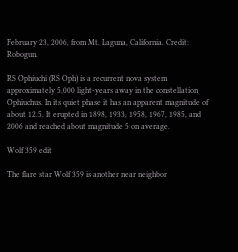February 23, 2006, from Mt. Laguna, California. Credit: Robogun.

RS Ophiuchi (RS Oph) is a recurrent nova system approximately 5,000 light-years away in the constellation Ophiuchus. In its quiet phase it has an apparent magnitude of about 12.5. It erupted in 1898, 1933, 1958, 1967, 1985, and 2006 and reached about magnitude 5 on average.

Wolf 359 edit

The flare star Wolf 359 is another near neighbor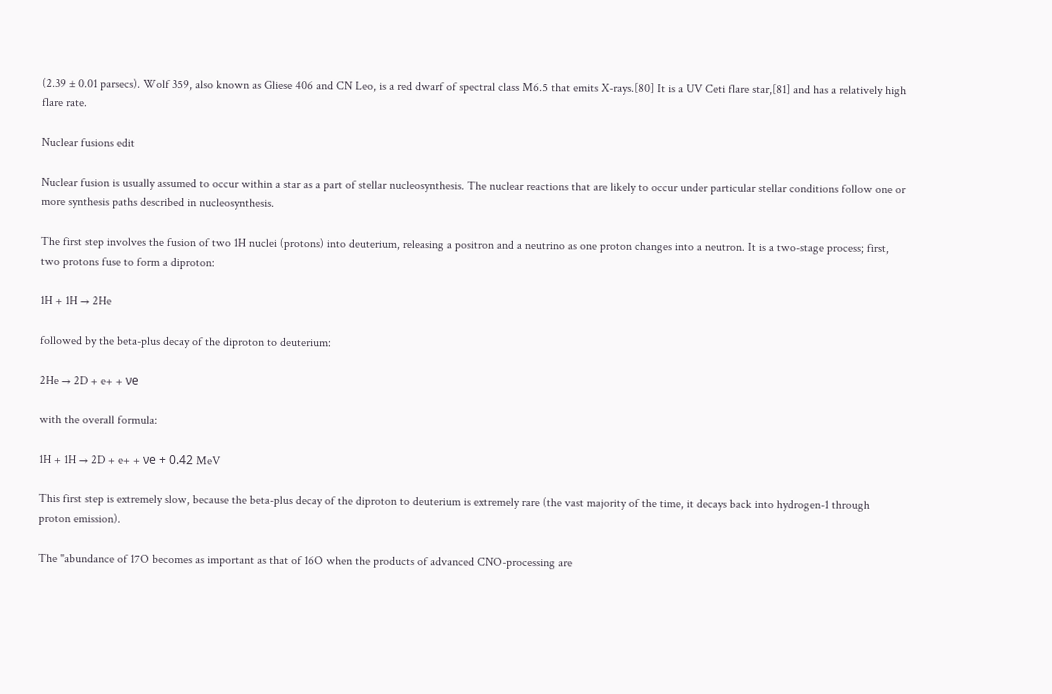(2.39 ± 0.01 parsecs). Wolf 359, also known as Gliese 406 and CN Leo, is a red dwarf of spectral class M6.5 that emits X-rays.[80] It is a UV Ceti flare star,[81] and has a relatively high flare rate.

Nuclear fusions edit

Nuclear fusion is usually assumed to occur within a star as a part of stellar nucleosynthesis. The nuclear reactions that are likely to occur under particular stellar conditions follow one or more synthesis paths described in nucleosynthesis.

The first step involves the fusion of two 1H nuclei (protons) into deuterium, releasing a positron and a neutrino as one proton changes into a neutron. It is a two-stage process; first, two protons fuse to form a diproton:

1H + 1H → 2He

followed by the beta-plus decay of the diproton to deuterium:

2He → 2D + e+ + νe

with the overall formula:

1H + 1H → 2D + e+ + νe + 0.42 MeV

This first step is extremely slow, because the beta-plus decay of the diproton to deuterium is extremely rare (the vast majority of the time, it decays back into hydrogen-1 through proton emission).

The "abundance of 17O becomes as important as that of 16O when the products of advanced CNO-processing are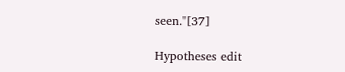seen."[37]

Hypotheses edit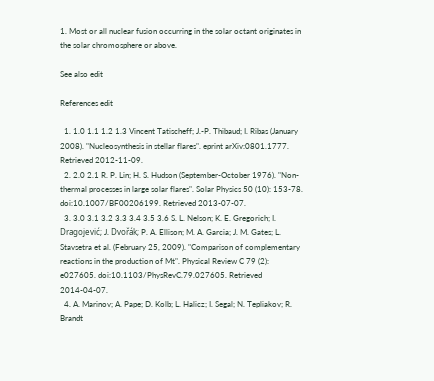1. Most or all nuclear fusion occurring in the solar octant originates in the solar chromosphere or above.

See also edit

References edit

  1. 1.0 1.1 1.2 1.3 Vincent Tatischeff; J.-P. Thibaud; I. Ribas (January 2008). "Nucleosynthesis in stellar flares". eprint arXiv:0801.1777. Retrieved 2012-11-09.
  2. 2.0 2.1 R. P. Lin; H. S. Hudson (September-October 1976). "Non-thermal processes in large solar flares". Solar Physics 50 (10): 153-78. doi:10.1007/BF00206199. Retrieved 2013-07-07.
  3. 3.0 3.1 3.2 3.3 3.4 3.5 3.6 S. L. Nelson; K. E. Gregorich; I. Dragojević; J. Dvořák; P. A. Ellison; M. A. Garcia; J. M. Gates; L. Stavsetra et al. (February 25, 2009). "Comparison of complementary reactions in the production of Mt". Physical Review C 79 (2): e027605. doi:10.1103/PhysRevC.79.027605. Retrieved 2014-04-07.
  4. A. Marinov; A. Pape; D. Kolb; L. Halicz; I. Segal; N. Tepliakov; R. Brandt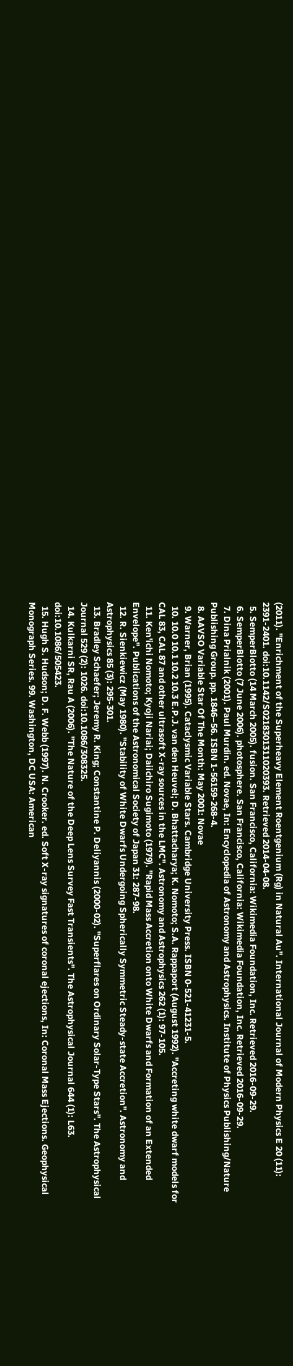(2011). "Enrichment of the Superheavy Element Roentgenium (Rg) in Natural Au". International Journal of Modern Physics E 20 (11): 2391-2401. doi:10.1142/S0218301311020393. Retrieved 2014-04-08.
  5. SemperBlotto (14 March 2005). fusion. San Francisco, California: Wikimedia Foundation, Inc. Retrieved 2016-09-29.
  6. SemperBlotto (7 June 2006). photosphere. San Francisco, California: Wikimedia Foundation, Inc. Retrieved 2016-09-29.
  7. Dina Prialnik (2001). Paul Murdin. ed. Novae, In: Encyclopedia of Astronomy and Astrophysics. Institute of Physics Publishing/Nature Publishing Group. pp. 1846–56. ISBN 1-56159-268-4.
  8. AAVSO Variable Star Of The Month: May 2001: Novae
  9. Warner, Brian (1995). Cataclysmic Variable Stars. Cambridge University Press. ISBN 0-521-41231-5.
  10. 10.0 10.1 10.2 10.3 E.P.J. van den Heuvel; D. Bhattacharya; K. Nomoto; S.A. Rappaport (August 1992). "Accreting white dwarf models for CAL 83, CAL 87 and other ultrasoft X-ray sources in the LMC". Astronomy and Astrophysics 262 (1): 97-105.
  11. Ken'ichi Nomoto; Kyoji Nariai; Daiichiro Sugimoto (1979). "Rapid Mass Accretion onto White Dwarfs and Formation of an Extended Envelope". Publications of the Astronomical Society of Japan 31: 287-98.
  12. R. Sienkiewicz (May 1980). "Stability of White Dwarfs Undergoing Spherically Symmetric Steady-state Accretion". Astronomy and Astrophysics 85 (3): 295-301.
  13. Bradley Schaefer; Jeremy R. King; Constantine P. Deliyannis (2000-02). "Superflares on Ordinary Solar-Type Stars". The Astrophysical Journal 529 (2): 1026. doi:10.1086/308325.
  14. Kulkarni SR, Rau A (2006). "The Nature of the Deep Lens Survey Fast Transients". The Astrophysical Journal 644 (1): L63. doi:10.1086/505423.
  15. Hugh S. Hudson; D. F. Webb (1997). N. Crooker. ed. Soft X-ray signatures of coronal ejections, In: Coronal Mass Ejections. Geophysical Monograph Series. 99. Washington, DC USA: American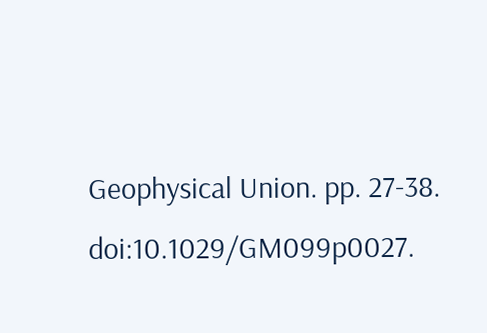Geophysical Union. pp. 27-38. doi:10.1029/GM099p0027.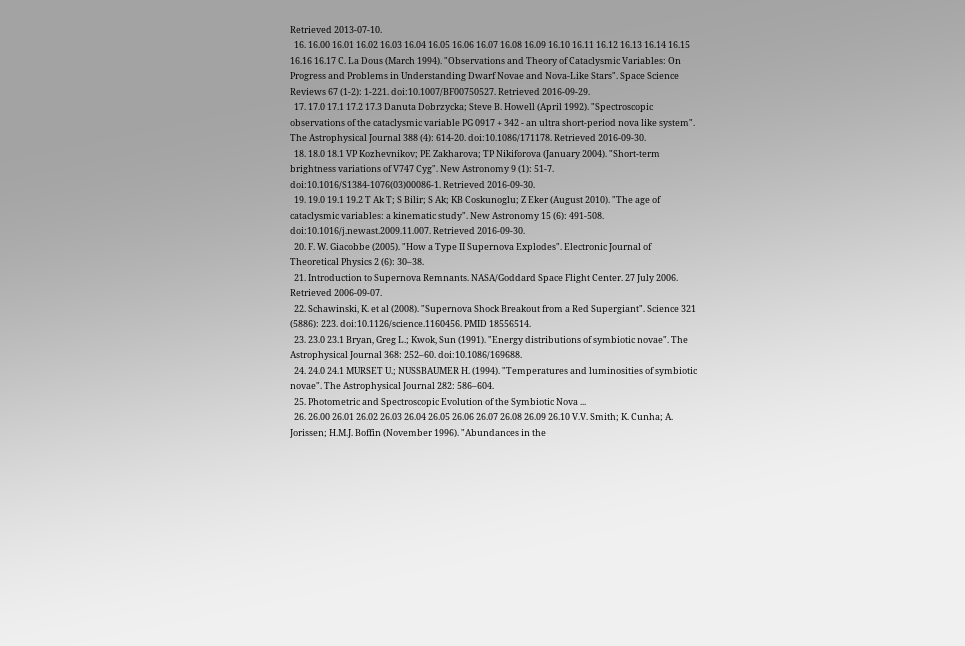Retrieved 2013-07-10.
  16. 16.00 16.01 16.02 16.03 16.04 16.05 16.06 16.07 16.08 16.09 16.10 16.11 16.12 16.13 16.14 16.15 16.16 16.17 C. La Dous (March 1994). "Observations and Theory of Cataclysmic Variables: On Progress and Problems in Understanding Dwarf Novae and Nova-Like Stars". Space Science Reviews 67 (1-2): 1-221. doi:10.1007/BF00750527. Retrieved 2016-09-29.
  17. 17.0 17.1 17.2 17.3 Danuta Dobrzycka; Steve B. Howell (April 1992). "Spectroscopic observations of the cataclysmic variable PG 0917 + 342 - an ultra short-period nova like system". The Astrophysical Journal 388 (4): 614-20. doi:10.1086/171178. Retrieved 2016-09-30.
  18. 18.0 18.1 VP Kozhevnikov; PE Zakharova; TP Nikiforova (January 2004). "Short-term brightness variations of V747 Cyg". New Astronomy 9 (1): 51-7. doi:10.1016/S1384-1076(03)00086-1. Retrieved 2016-09-30.
  19. 19.0 19.1 19.2 T Ak T; S Bilir; S Ak; KB Coskunoglu; Z Eker (August 2010). "The age of cataclysmic variables: a kinematic study". New Astronomy 15 (6): 491-508. doi:10.1016/j.newast.2009.11.007. Retrieved 2016-09-30.
  20. F. W. Giacobbe (2005). "How a Type II Supernova Explodes". Electronic Journal of Theoretical Physics 2 (6): 30–38.
  21. Introduction to Supernova Remnants. NASA/Goddard Space Flight Center. 27 July 2006. Retrieved 2006-09-07.
  22. Schawinski, K. et al (2008). "Supernova Shock Breakout from a Red Supergiant". Science 321 (5886): 223. doi:10.1126/science.1160456. PMID 18556514.
  23. 23.0 23.1 Bryan, Greg L.; Kwok, Sun (1991). "Energy distributions of symbiotic novae". The Astrophysical Journal 368: 252–60. doi:10.1086/169688.
  24. 24.0 24.1 MURSET U.; NUSSBAUMER H. (1994). "Temperatures and luminosities of symbiotic novae". The Astrophysical Journal 282: 586–604.
  25. Photometric and Spectroscopic Evolution of the Symbiotic Nova ...
  26. 26.00 26.01 26.02 26.03 26.04 26.05 26.06 26.07 26.08 26.09 26.10 V.V. Smith; K. Cunha; A. Jorissen; H.M.J. Boffin (November 1996). "Abundances in the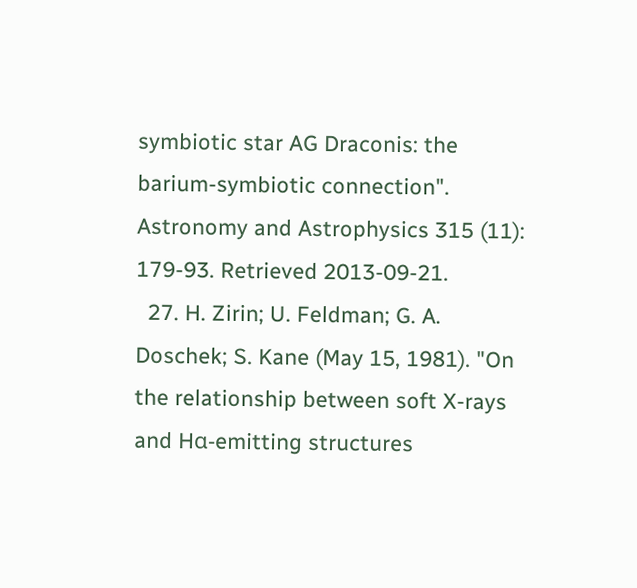symbiotic star AG Draconis: the barium-symbiotic connection". Astronomy and Astrophysics 315 (11): 179-93. Retrieved 2013-09-21.
  27. H. Zirin; U. Feldman; G. A. Doschek; S. Kane (May 15, 1981). "On the relationship between soft X-rays and Hα-emitting structures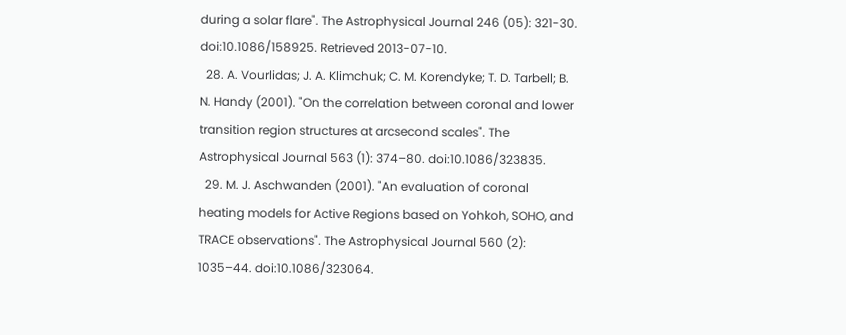during a solar flare". The Astrophysical Journal 246 (05): 321-30. doi:10.1086/158925. Retrieved 2013-07-10.
  28. A. Vourlidas; J. A. Klimchuk; C. M. Korendyke; T. D. Tarbell; B. N. Handy (2001). "On the correlation between coronal and lower transition region structures at arcsecond scales". The Astrophysical Journal 563 (1): 374–80. doi:10.1086/323835.
  29. M. J. Aschwanden (2001). "An evaluation of coronal heating models for Active Regions based on Yohkoh, SOHO, and TRACE observations". The Astrophysical Journal 560 (2): 1035–44. doi:10.1086/323064.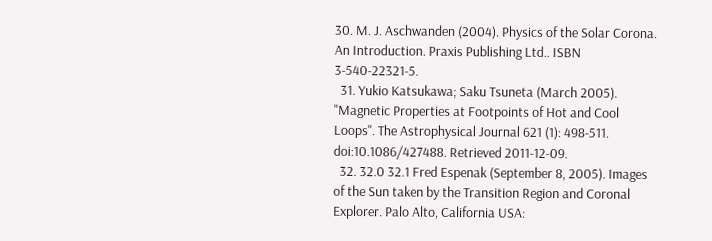30. M. J. Aschwanden (2004). Physics of the Solar Corona. An Introduction. Praxis Publishing Ltd.. ISBN 3-540-22321-5.
  31. Yukio Katsukawa; Saku Tsuneta (March 2005). "Magnetic Properties at Footpoints of Hot and Cool Loops". The Astrophysical Journal 621 (1): 498-511. doi:10.1086/427488. Retrieved 2011-12-09.
  32. 32.0 32.1 Fred Espenak (September 8, 2005). Images of the Sun taken by the Transition Region and Coronal Explorer. Palo Alto, California USA: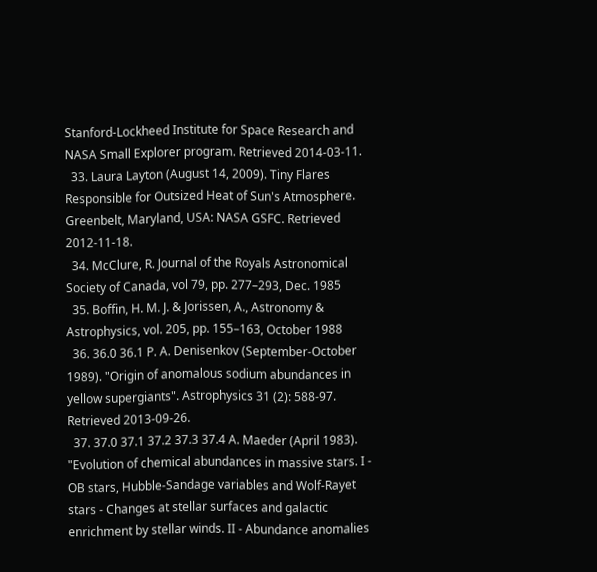Stanford-Lockheed Institute for Space Research and NASA Small Explorer program. Retrieved 2014-03-11.
  33. Laura Layton (August 14, 2009). Tiny Flares Responsible for Outsized Heat of Sun's Atmosphere. Greenbelt, Maryland, USA: NASA GSFC. Retrieved 2012-11-18.
  34. McClure, R. Journal of the Royals Astronomical Society of Canada, vol 79, pp. 277–293, Dec. 1985
  35. Boffin, H. M. J. & Jorissen, A., Astronomy & Astrophysics, vol. 205, pp. 155–163, October 1988
  36. 36.0 36.1 P. A. Denisenkov (September-October 1989). "Origin of anomalous sodium abundances in yellow supergiants". Astrophysics 31 (2): 588-97. Retrieved 2013-09-26.
  37. 37.0 37.1 37.2 37.3 37.4 A. Maeder (April 1983). "Evolution of chemical abundances in massive stars. I - OB stars, Hubble-Sandage variables and Wolf-Rayet stars - Changes at stellar surfaces and galactic enrichment by stellar winds. II - Abundance anomalies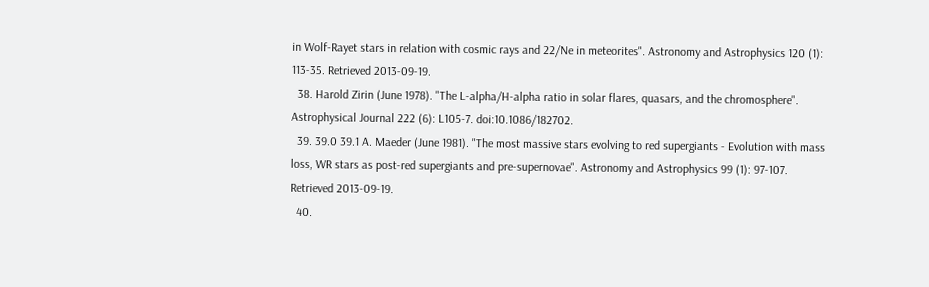in Wolf-Rayet stars in relation with cosmic rays and 22/Ne in meteorites". Astronomy and Astrophysics 120 (1): 113-35. Retrieved 2013-09-19.
  38. Harold Zirin (June 1978). "The L-alpha/H-alpha ratio in solar flares, quasars, and the chromosphere". Astrophysical Journal 222 (6): L105-7. doi:10.1086/182702.
  39. 39.0 39.1 A. Maeder (June 1981). "The most massive stars evolving to red supergiants - Evolution with mass loss, WR stars as post-red supergiants and pre-supernovae". Astronomy and Astrophysics 99 (1): 97-107. Retrieved 2013-09-19.
  40.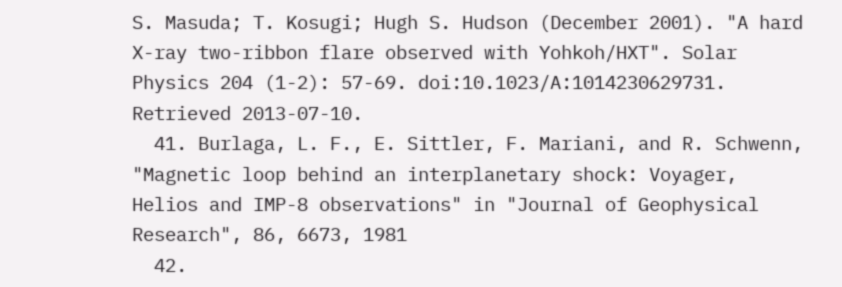S. Masuda; T. Kosugi; Hugh S. Hudson (December 2001). "A hard X-ray two-ribbon flare observed with Yohkoh/HXT". Solar Physics 204 (1-2): 57-69. doi:10.1023/A:1014230629731. Retrieved 2013-07-10.
  41. Burlaga, L. F., E. Sittler, F. Mariani, and R. Schwenn, "Magnetic loop behind an interplanetary shock: Voyager, Helios and IMP-8 observations" in "Journal of Geophysical Research", 86, 6673, 1981
  42.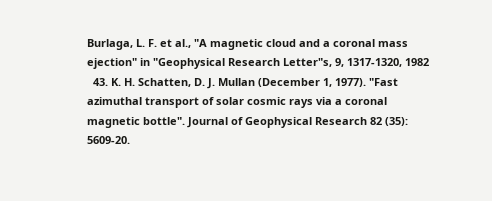Burlaga, L. F. et al., "A magnetic cloud and a coronal mass ejection" in "Geophysical Research Letter"s, 9, 1317-1320, 1982
  43. K. H. Schatten, D. J. Mullan (December 1, 1977). "Fast azimuthal transport of solar cosmic rays via a coronal magnetic bottle". Journal of Geophysical Research 82 (35): 5609-20.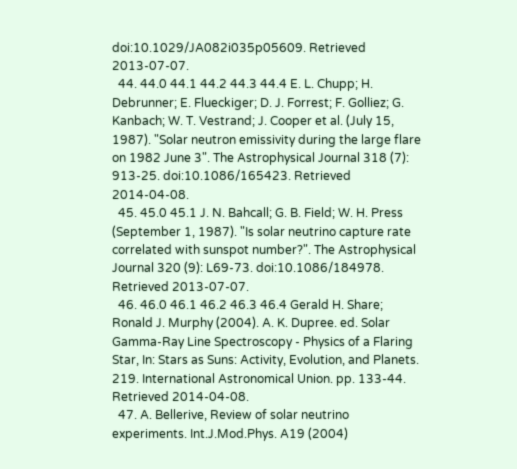doi:10.1029/JA082i035p05609. Retrieved 2013-07-07.
  44. 44.0 44.1 44.2 44.3 44.4 E. L. Chupp; H. Debrunner; E. Flueckiger; D. J. Forrest; F. Golliez; G. Kanbach; W. T. Vestrand; J. Cooper et al. (July 15, 1987). "Solar neutron emissivity during the large flare on 1982 June 3". The Astrophysical Journal 318 (7): 913-25. doi:10.1086/165423. Retrieved 2014-04-08.
  45. 45.0 45.1 J. N. Bahcall; G. B. Field; W. H. Press (September 1, 1987). "Is solar neutrino capture rate correlated with sunspot number?". The Astrophysical Journal 320 (9): L69-73. doi:10.1086/184978. Retrieved 2013-07-07.
  46. 46.0 46.1 46.2 46.3 46.4 Gerald H. Share; Ronald J. Murphy (2004). A. K. Dupree. ed. Solar Gamma-Ray Line Spectroscopy - Physics of a Flaring Star, In: Stars as Suns: Activity, Evolution, and Planets. 219. International Astronomical Union. pp. 133-44. Retrieved 2014-04-08.
  47. A. Bellerive, Review of solar neutrino experiments. Int.J.Mod.Phys. A19 (2004)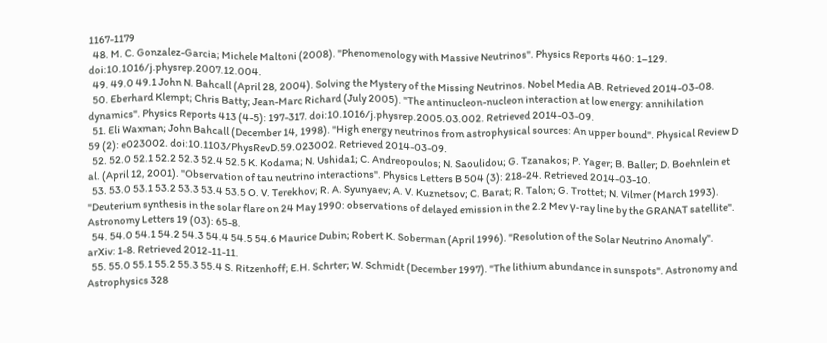1167-1179
  48. M. C. Gonzalez-Garcia; Michele Maltoni (2008). "Phenomenology with Massive Neutrinos". Physics Reports 460: 1–129. doi:10.1016/j.physrep.2007.12.004.
  49. 49.0 49.1 John N. Bahcall (April 28, 2004). Solving the Mystery of the Missing Neutrinos. Nobel Media AB. Retrieved 2014-03-08.
  50. Eberhard Klempt; Chris Batty; Jean-Marc Richard (July 2005). "The antinucleon-nucleon interaction at low energy: annihilation dynamics". Physics Reports 413 (4-5): 197-317. doi:10.1016/j.physrep.2005.03.002. Retrieved 2014-03-09.
  51. Eli Waxman; John Bahcall (December 14, 1998). "High energy neutrinos from astrophysical sources: An upper bound". Physical Review D 59 (2): e023002. doi:10.1103/PhysRevD.59.023002. Retrieved 2014-03-09.
  52. 52.0 52.1 52.2 52.3 52.4 52.5 K. Kodama; N. Ushida1; C. Andreopoulos; N. Saoulidou; G. Tzanakos; P. Yager; B. Baller; D. Boehnlein et al. (April 12, 2001). "Observation of tau neutrino interactions". Physics Letters B 504 (3): 218-24. Retrieved 2014-03-10.
  53. 53.0 53.1 53.2 53.3 53.4 53.5 O. V. Terekhov; R. A. Syunyaev; A. V. Kuznetsov; C. Barat; R. Talon; G. Trottet; N. Vilmer (March 1993). "Deuterium synthesis in the solar flare on 24 May 1990: observations of delayed emission in the 2.2 Mev γ-ray line by the GRANAT satellite". Astronomy Letters 19 (03): 65-8.
  54. 54.0 54.1 54.2 54.3 54.4 54.5 54.6 Maurice Dubin; Robert K. Soberman (April 1996). "Resolution of the Solar Neutrino Anomaly". arXiv: 1-8. Retrieved 2012-11-11.
  55. 55.0 55.1 55.2 55.3 55.4 S. Ritzenhoff; E.H. Schrter; W. Schmidt (December 1997). "The lithium abundance in sunspots". Astronomy and Astrophysics 328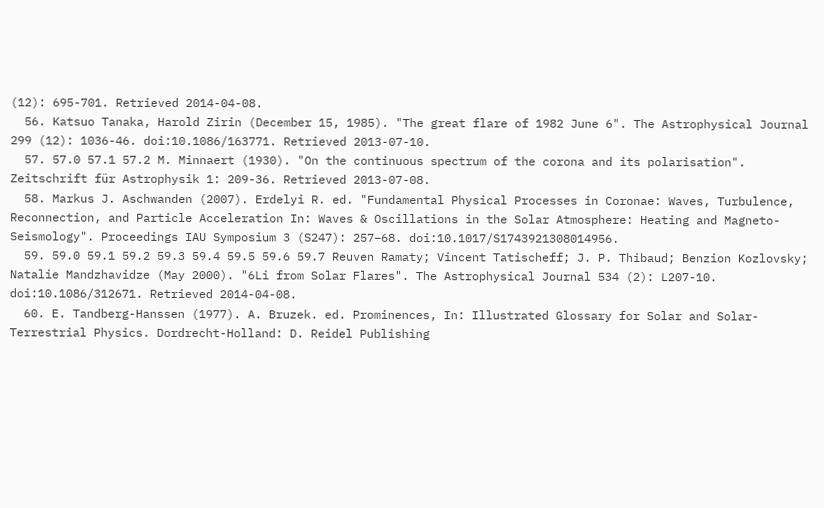(12): 695-701. Retrieved 2014-04-08.
  56. Katsuo Tanaka, Harold Zirin (December 15, 1985). "The great flare of 1982 June 6". The Astrophysical Journal 299 (12): 1036-46. doi:10.1086/163771. Retrieved 2013-07-10.
  57. 57.0 57.1 57.2 M. Minnaert (1930). "On the continuous spectrum of the corona and its polarisation". Zeitschrift für Astrophysik 1: 209-36. Retrieved 2013-07-08.
  58. Markus J. Aschwanden (2007). Erdelyi R. ed. "Fundamental Physical Processes in Coronae: Waves, Turbulence, Reconnection, and Particle Acceleration In: Waves & Oscillations in the Solar Atmosphere: Heating and Magneto-Seismology". Proceedings IAU Symposium 3 (S247): 257–68. doi:10.1017/S1743921308014956.
  59. 59.0 59.1 59.2 59.3 59.4 59.5 59.6 59.7 Reuven Ramaty; Vincent Tatischeff; J. P. Thibaud; Benzion Kozlovsky; Natalie Mandzhavidze (May 2000). "6Li from Solar Flares". The Astrophysical Journal 534 (2): L207-10. doi:10.1086/312671. Retrieved 2014-04-08.
  60. E. Tandberg-Hanssen (1977). A. Bruzek. ed. Prominences, In: Illustrated Glossary for Solar and Solar-Terrestrial Physics. Dordrecht-Holland: D. Reidel Publishing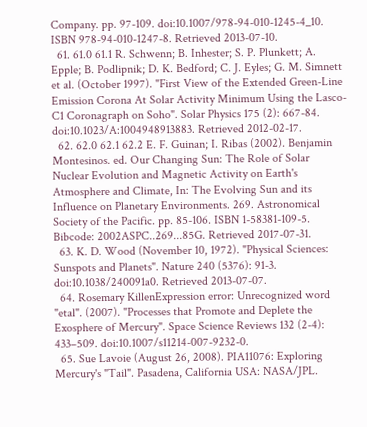Company. pp. 97-109. doi:10.1007/978-94-010-1245-4_10. ISBN 978-94-010-1247-8. Retrieved 2013-07-10.
  61. 61.0 61.1 R. Schwenn; B. Inhester; S. P. Plunkett; A. Epple; B. Podlipnik; D. K. Bedford; C. J. Eyles; G. M. Simnett et al. (October 1997). "First View of the Extended Green-Line Emission Corona At Solar Activity Minimum Using the Lasco-C1 Coronagraph on Soho". Solar Physics 175 (2): 667-84. doi:10.1023/A:1004948913883. Retrieved 2012-02-17.
  62. 62.0 62.1 62.2 E. F. Guinan; I. Ribas (2002). Benjamin Montesinos. ed. Our Changing Sun: The Role of Solar Nuclear Evolution and Magnetic Activity on Earth's Atmosphere and Climate, In: The Evolving Sun and its Influence on Planetary Environments. 269. Astronomical Society of the Pacific. pp. 85-106. ISBN 1-58381-109-5. Bibcode: 2002ASPC..269...85G. Retrieved 2017-07-31.
  63. K. D. Wood (November 10, 1972). "Physical Sciences: Sunspots and Planets". Nature 240 (5376): 91-3. doi:10.1038/240091a0. Retrieved 2013-07-07.
  64. Rosemary KillenExpression error: Unrecognized word "etal". (2007). "Processes that Promote and Deplete the Exosphere of Mercury". Space Science Reviews 132 (2-4): 433–509. doi:10.1007/s11214-007-9232-0.
  65. Sue Lavoie (August 26, 2008). PIA11076: Exploring Mercury's "Tail". Pasadena, California USA: NASA/JPL.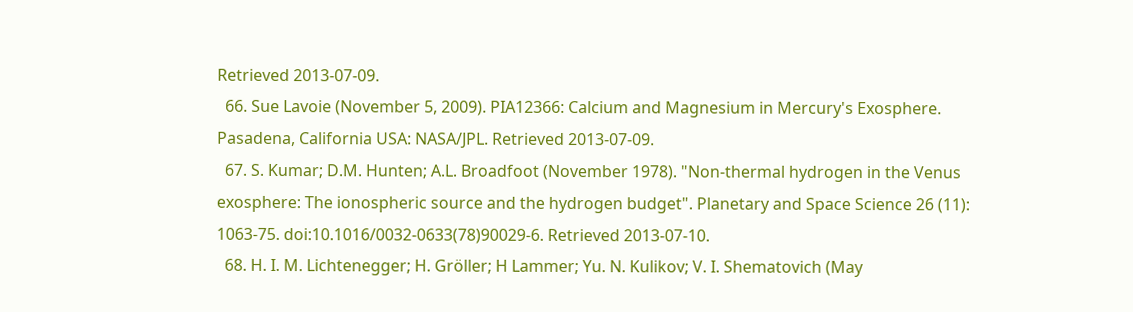Retrieved 2013-07-09.
  66. Sue Lavoie (November 5, 2009). PIA12366: Calcium and Magnesium in Mercury's Exosphere. Pasadena, California USA: NASA/JPL. Retrieved 2013-07-09.
  67. S. Kumar; D.M. Hunten; A.L. Broadfoot (November 1978). "Non-thermal hydrogen in the Venus exosphere: The ionospheric source and the hydrogen budget". Planetary and Space Science 26 (11): 1063-75. doi:10.1016/0032-0633(78)90029-6. Retrieved 2013-07-10.
  68. H. I. M. Lichtenegger; H. Gröller; H Lammer; Yu. N. Kulikov; V. I. Shematovich (May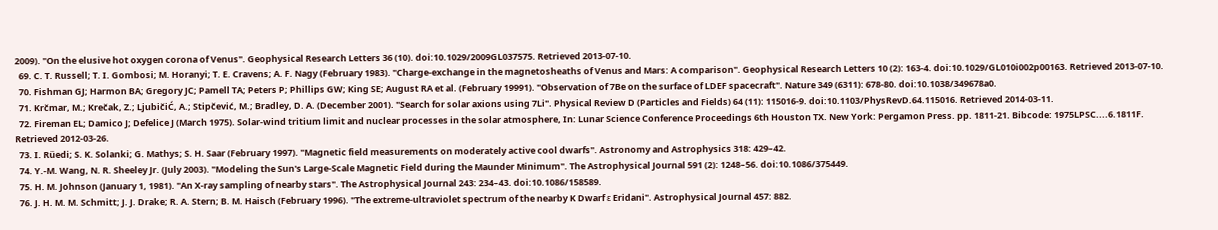2009). "On the elusive hot oxygen corona of Venus". Geophysical Research Letters 36 (10). doi:10.1029/2009GL037575. Retrieved 2013-07-10.
  69. C. T. Russell; T. I. Gombosi; M. Horanyi; T. E. Cravens; A. F. Nagy (February 1983). "Charge‐exchange in the magnetosheaths of Venus and Mars: A comparison". Geophysical Research Letters 10 (2): 163-4. doi:10.1029/GL010i002p00163. Retrieved 2013-07-10.
  70. Fishman GJ; Harmon BA; Gregory JC; Pamell TA; Peters P; Phillips GW; King SE; August RA et al. (February 19991). "Observation of 7Be on the surface of LDEF spacecraft". Nature 349 (6311): 678-80. doi:10.1038/349678a0.
  71. Krčmar, M.; Krečak, Z.; LjubičiĆ, A.; Stipčević, M.; Bradley, D. A. (December 2001). "Search for solar axions using 7Li". Physical Review D (Particles and Fields) 64 (11): 115016-9. doi:10.1103/PhysRevD.64.115016. Retrieved 2014-03-11.
  72. Fireman EL; Damico J; Defelice J (March 1975). Solar-wind tritium limit and nuclear processes in the solar atmosphere, In: Lunar Science Conference Proceedings 6th Houston TX. New York: Pergamon Press. pp. 1811-21. Bibcode: 1975LPSC....6.1811F. Retrieved 2012-03-26.
  73. I. Rüedi; S. K. Solanki; G. Mathys; S. H. Saar (February 1997). "Magnetic field measurements on moderately active cool dwarfs". Astronomy and Astrophysics 318: 429–42.
  74. Y.-M. Wang, N. R. Sheeley Jr. (July 2003). "Modeling the Sun's Large-Scale Magnetic Field during the Maunder Minimum". The Astrophysical Journal 591 (2): 1248–56. doi:10.1086/375449.
  75. H. M. Johnson (January 1, 1981). "An X-ray sampling of nearby stars". The Astrophysical Journal 243: 234–43. doi:10.1086/158589.
  76. J. H. M. M. Schmitt; J. J. Drake; R. A. Stern; B. M. Haisch (February 1996). "The extreme-ultraviolet spectrum of the nearby K Dwarf ε Eridani". Astrophysical Journal 457: 882.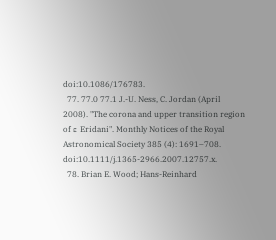doi:10.1086/176783.
  77. 77.0 77.1 J.-U. Ness, C. Jordan (April 2008). "The corona and upper transition region of ε Eridani". Monthly Notices of the Royal Astronomical Society 385 (4): 1691–708. doi:10.1111/j.1365-2966.2007.12757.x.
  78. Brian E. Wood; Hans-Reinhard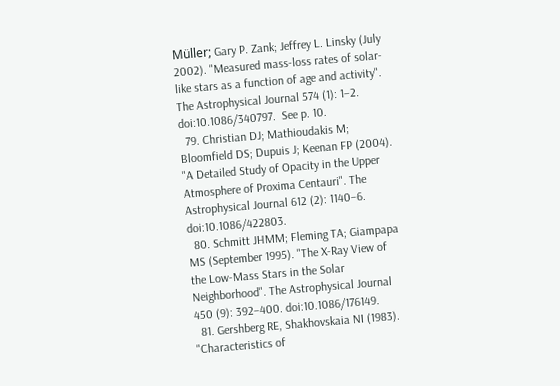Müller; Gary P. Zank; Jeffrey L. Linsky (July 2002). "Measured mass-loss rates of solar-like stars as a function of age and activity". The Astrophysical Journal 574 (1): 1–2. doi:10.1086/340797.  See p. 10.
  79. Christian DJ; Mathioudakis M; Bloomfield DS; Dupuis J; Keenan FP (2004). "A Detailed Study of Opacity in the Upper Atmosphere of Proxima Centauri". The Astrophysical Journal 612 (2): 1140–6. doi:10.1086/422803.
  80. Schmitt JHMM; Fleming TA; Giampapa MS (September 1995). "The X-Ray View of the Low-Mass Stars in the Solar Neighborhood". The Astrophysical Journal 450 (9): 392–400. doi:10.1086/176149.
  81. Gershberg RE, Shakhovskaia NI (1983). "Characteristics of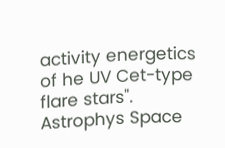activity energetics of he UV Cet-type flare stars". Astrophys Space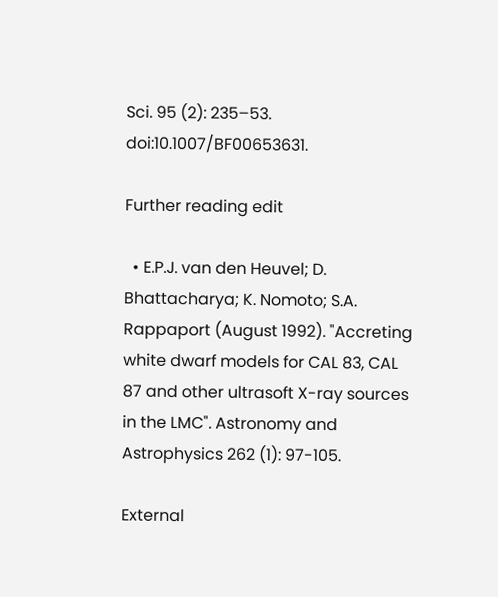Sci. 95 (2): 235–53. doi:10.1007/BF00653631.

Further reading edit

  • E.P.J. van den Heuvel; D. Bhattacharya; K. Nomoto; S.A. Rappaport (August 1992). "Accreting white dwarf models for CAL 83, CAL 87 and other ultrasoft X-ray sources in the LMC". Astronomy and Astrophysics 262 (1): 97-105.

External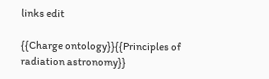links edit

{{Charge ontology}}{{Principles of radiation astronomy}}